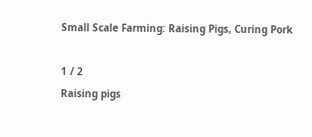Small Scale Farming: Raising Pigs, Curing Pork

1 / 2
Raising pigs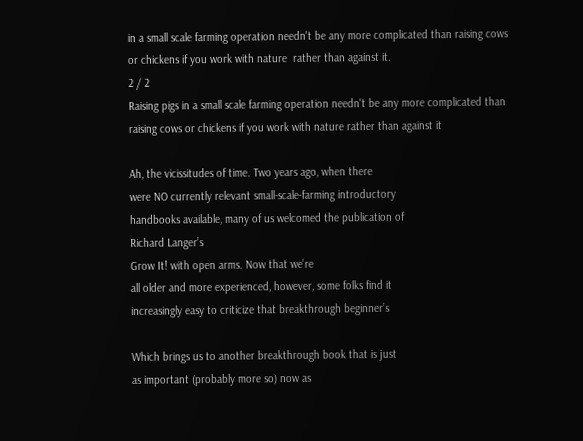in a small scale farming operation needn't be any more complicated than raising cows or chickens if you work with nature  rather than against it.
2 / 2
Raising pigs in a small scale farming operation needn't be any more complicated than raising cows or chickens if you work with nature rather than against it

Ah, the vicissitudes of time. Two years ago, when there
were NO currently relevant small-scale-farming introductory
handbooks available, many of us welcomed the publication of
Richard Langer’s
Grow It! with open arms. Now that we’re
all older and more experienced, however, some folks find it
increasingly easy to criticize that breakthrough beginner’s

Which brings us to another breakthrough book that is just
as important (probably more so) now as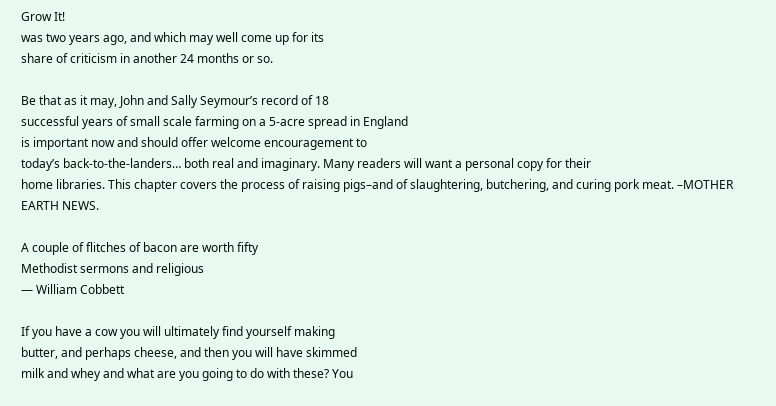Grow It!
was two years ago, and which may well come up for its
share of criticism in another 24 months or so.

Be that as it may, John and Sally Seymour’s record of 18
successful years of small scale farming on a 5-acre spread in England
is important now and should offer welcome encouragement to
today’s back-to-the-landers… both real and imaginary. Many readers will want a personal copy for their
home libraries. This chapter covers the process of raising pigs–and of slaughtering, butchering, and curing pork meat. –MOTHER EARTH NEWS.

A couple of flitches of bacon are worth fifty
Methodist sermons and religious
— William Cobbett

If you have a cow you will ultimately find yourself making
butter, and perhaps cheese, and then you will have skimmed
milk and whey and what are you going to do with these? You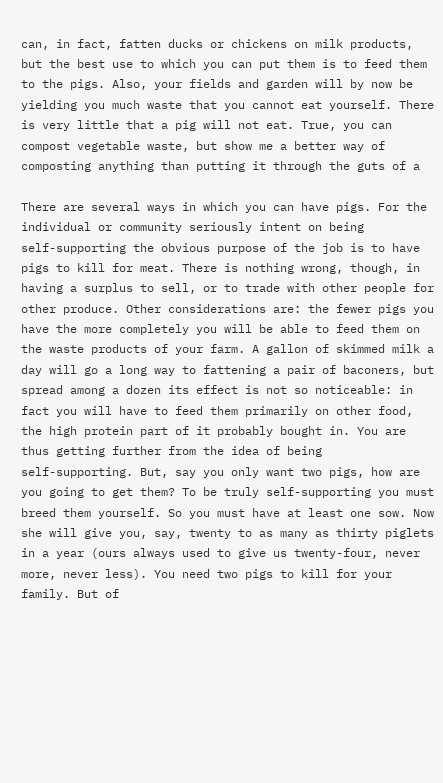can, in fact, fatten ducks or chickens on milk products,
but the best use to which you can put them is to feed them
to the pigs. Also, your fields and garden will by now be
yielding you much waste that you cannot eat yourself. There
is very little that a pig will not eat. True, you can
compost vegetable waste, but show me a better way of
composting anything than putting it through the guts of a

There are several ways in which you can have pigs. For the
individual or community seriously intent on being
self-supporting the obvious purpose of the job is to have
pigs to kill for meat. There is nothing wrong, though, in
having a surplus to sell, or to trade with other people for
other produce. Other considerations are: the fewer pigs you
have the more completely you will be able to feed them on
the waste products of your farm. A gallon of skimmed milk a
day will go a long way to fattening a pair of baconers, but
spread among a dozen its effect is not so noticeable: in
fact you will have to feed them primarily on other food,
the high protein part of it probably bought in. You are
thus getting further from the idea of being
self-supporting. But, say you only want two pigs, how are
you going to get them? To be truly self-supporting you must
breed them yourself. So you must have at least one sow. Now
she will give you, say, twenty to as many as thirty piglets
in a year (ours always used to give us twenty-four, never
more, never less). You need two pigs to kill for your
family. But of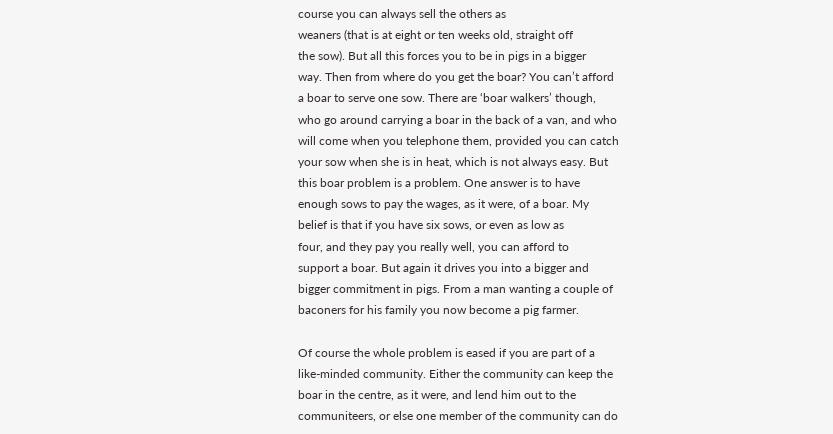course you can always sell the others as
weaners (that is at eight or ten weeks old, straight off
the sow). But all this forces you to be in pigs in a bigger
way. Then from where do you get the boar? You can’t afford
a boar to serve one sow. There are ‘boar walkers’ though,
who go around carrying a boar in the back of a van, and who
will come when you telephone them, provided you can catch
your sow when she is in heat, which is not always easy. But
this boar problem is a problem. One answer is to have
enough sows to pay the wages, as it were, of a boar. My
belief is that if you have six sows, or even as low as
four, and they pay you really well, you can afford to
support a boar. But again it drives you into a bigger and
bigger commitment in pigs. From a man wanting a couple of
baconers for his family you now become a pig farmer.

Of course the whole problem is eased if you are part of a
like-minded community. Either the community can keep the
boar in the centre, as it were, and lend him out to the
communiteers, or else one member of the community can do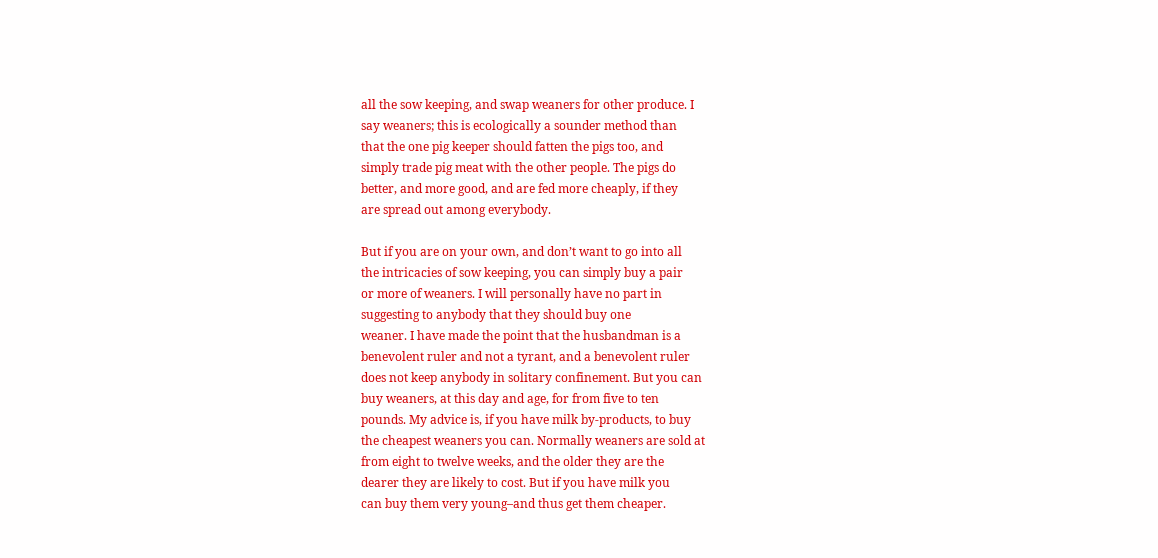all the sow keeping, and swap weaners for other produce. I
say weaners; this is ecologically a sounder method than
that the one pig keeper should fatten the pigs too, and
simply trade pig meat with the other people. The pigs do
better, and more good, and are fed more cheaply, if they
are spread out among everybody.

But if you are on your own, and don’t want to go into all
the intricacies of sow keeping, you can simply buy a pair
or more of weaners. I will personally have no part in
suggesting to anybody that they should buy one
weaner. I have made the point that the husbandman is a
benevolent ruler and not a tyrant, and a benevolent ruler
does not keep anybody in solitary confinement. But you can
buy weaners, at this day and age, for from five to ten
pounds. My advice is, if you have milk by-products, to buy
the cheapest weaners you can. Normally weaners are sold at
from eight to twelve weeks, and the older they are the
dearer they are likely to cost. But if you have milk you
can buy them very young–and thus get them cheaper.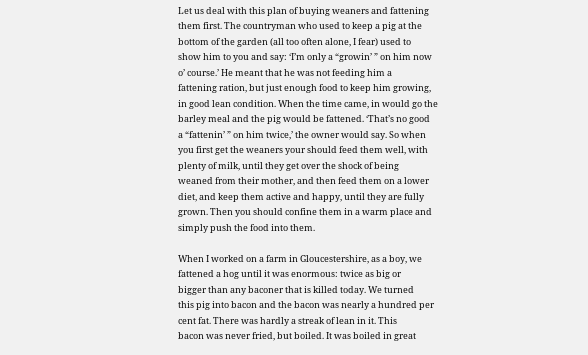Let us deal with this plan of buying weaners and fattening
them first. The countryman who used to keep a pig at the
bottom of the garden (all too often alone, I fear) used to
show him to you and say: ‘I’m only a “growin’ ” on him now
o’ course.’ He meant that he was not feeding him a
fattening ration, but just enough food to keep him growing,
in good lean condition. When the time came, in would go the
barley meal and the pig would be fattened. ‘That’s no good
a “fattenin’ ” on him twice,’ the owner would say. So when
you first get the weaners your should feed them well, with
plenty of milk, until they get over the shock of being
weaned from their mother, and then feed them on a lower
diet, and keep them active and happy, until they are fully
grown. Then you should confine them in a warm place and
simply push the food into them.

When I worked on a farm in Gloucestershire, as a boy, we
fattened a hog until it was enormous: twice as big or
bigger than any baconer that is killed today. We turned
this pig into bacon and the bacon was nearly a hundred per
cent fat. There was hardly a streak of lean in it. This
bacon was never fried, but boiled. It was boiled in great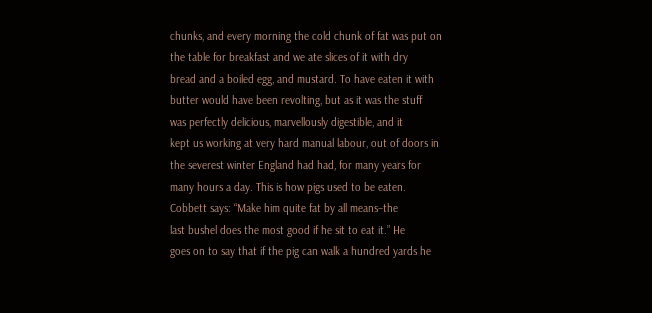chunks, and every morning the cold chunk of fat was put on
the table for breakfast and we ate slices of it with dry
bread and a boiled egg, and mustard. To have eaten it with
butter would have been revolting, but as it was the stuff
was perfectly delicious, marvellously digestible, and it
kept us working at very hard manual labour, out of doors in
the severest winter England had had, for many years for
many hours a day. This is how pigs used to be eaten.
Cobbett says: “Make him quite fat by all means–the
last bushel does the most good if he sit to eat it.” He
goes on to say that if the pig can walk a hundred yards he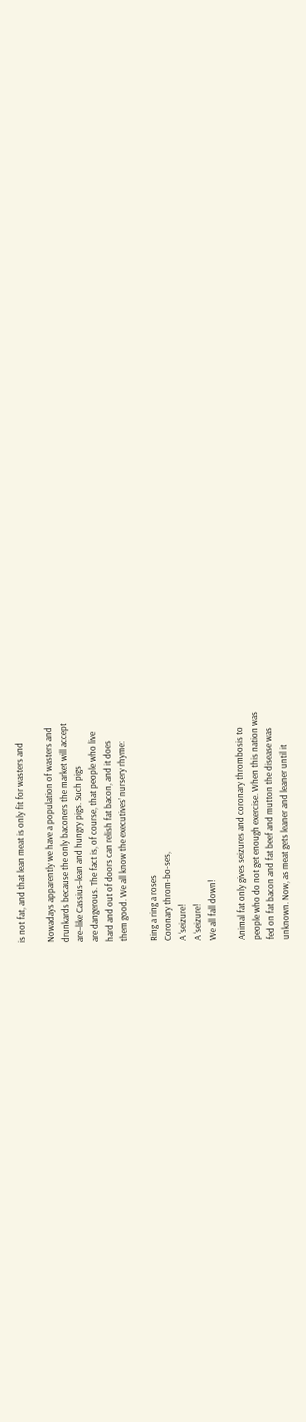is not fat, and that lean meat is only fit for wasters and

Nowadays apparently we have a population of wasters and
drunkards because the only baconers the market will accept
are–like Cassius–lean and hungry pigs. Such pigs
are dangerous. The fact is, of course, that people who live
hard and out of doors can relish fat bacon, and it does
them good. We all know the executives’ nursery rhyme:

Ring a ring a roses
Coronary throm-bo-ses,
A ‘seizure!
A ‘seizure!
We all fall down!

Animal fat only gives seizures and coronary thrombosis to
people who do not get enough exercise. When this nation was
fed on fat bacon and fat beef and mutton the disease was
unknown. Now, as meat gets leaner and leaner until it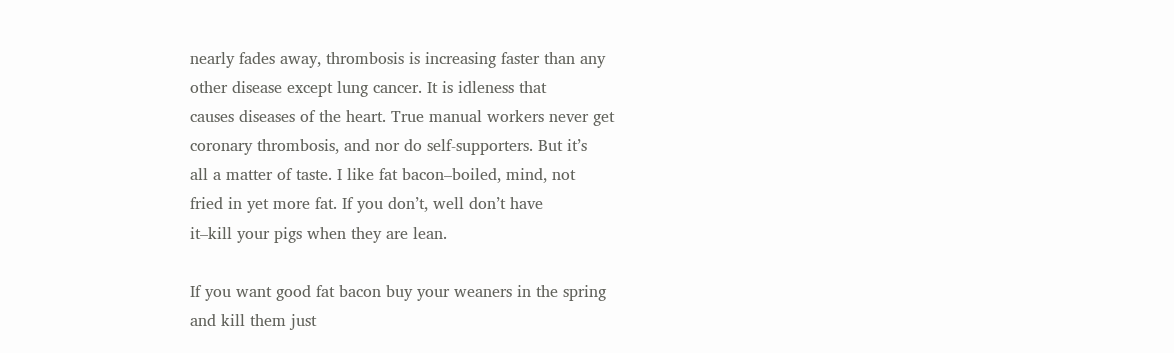nearly fades away, thrombosis is increasing faster than any
other disease except lung cancer. It is idleness that
causes diseases of the heart. True manual workers never get
coronary thrombosis, and nor do self-supporters. But it’s
all a matter of taste. I like fat bacon–boiled, mind, not
fried in yet more fat. If you don’t, well don’t have
it–kill your pigs when they are lean.

If you want good fat bacon buy your weaners in the spring
and kill them just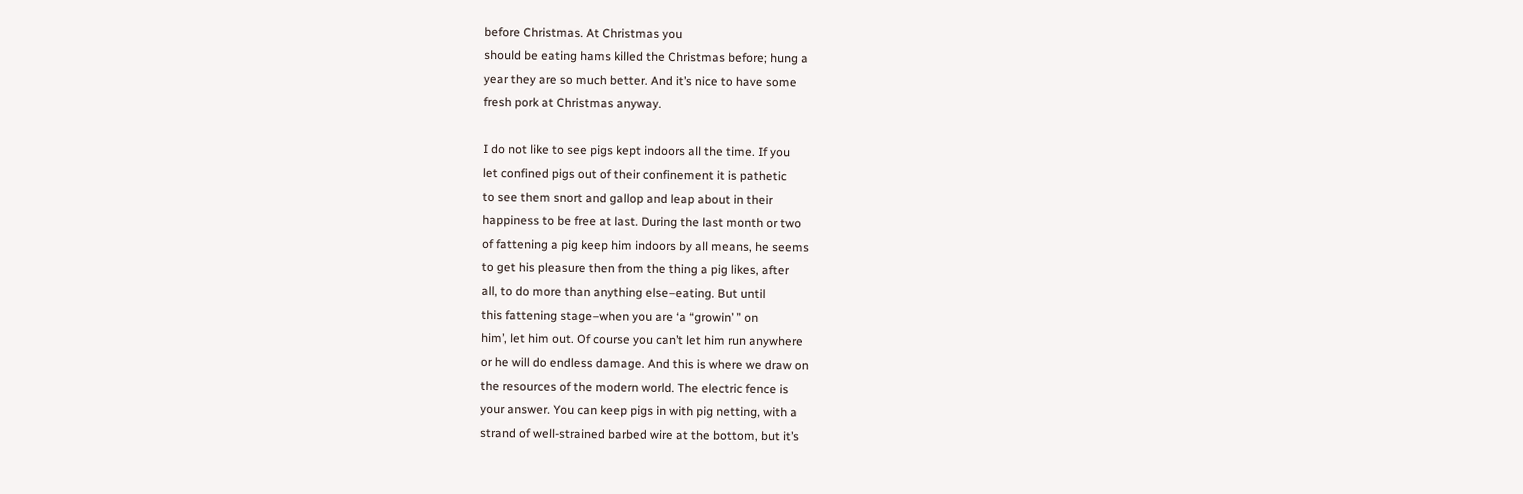before Christmas. At Christmas you
should be eating hams killed the Christmas before; hung a
year they are so much better. And it’s nice to have some
fresh pork at Christmas anyway.

I do not like to see pigs kept indoors all the time. If you
let confined pigs out of their confinement it is pathetic
to see them snort and gallop and leap about in their
happiness to be free at last. During the last month or two
of fattening a pig keep him indoors by all means, he seems
to get his pleasure then from the thing a pig likes, after
all, to do more than anything else–eating. But until
this fattening stage–when you are ‘a “growin’ ” on
him’, let him out. Of course you can’t let him run anywhere
or he will do endless damage. And this is where we draw on
the resources of the modern world. The electric fence is
your answer. You can keep pigs in with pig netting, with a
strand of well-strained barbed wire at the bottom, but it’s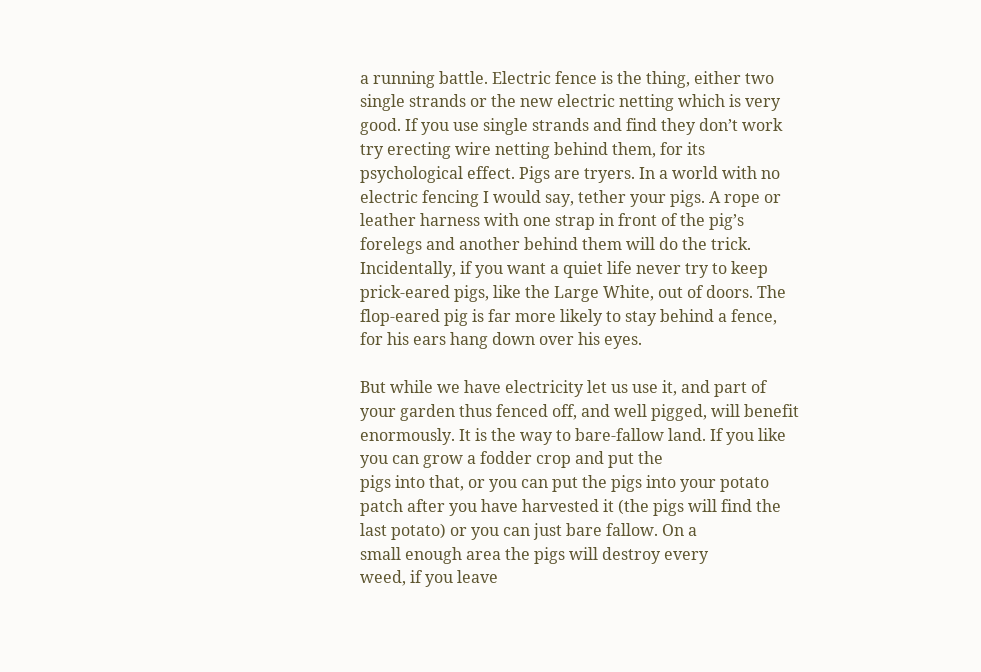a running battle. Electric fence is the thing, either two
single strands or the new electric netting which is very
good. If you use single strands and find they don’t work
try erecting wire netting behind them, for its
psychological effect. Pigs are tryers. In a world with no
electric fencing I would say, tether your pigs. A rope or
leather harness with one strap in front of the pig’s
forelegs and another behind them will do the trick.
Incidentally, if you want a quiet life never try to keep
prick-eared pigs, like the Large White, out of doors. The
flop-eared pig is far more likely to stay behind a fence,
for his ears hang down over his eyes.

But while we have electricity let us use it, and part of
your garden thus fenced off, and well pigged, will benefit
enormously. It is the way to bare-fallow land. If you like
you can grow a fodder crop and put the
pigs into that, or you can put the pigs into your potato
patch after you have harvested it (the pigs will find the
last potato) or you can just bare fallow. On a
small enough area the pigs will destroy every
weed, if you leave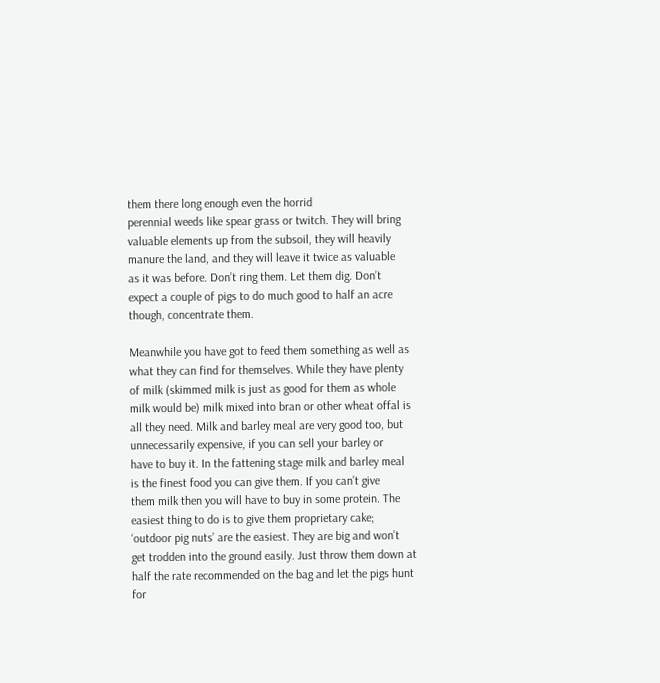them there long enough even the horrid
perennial weeds like spear grass or twitch. They will bring
valuable elements up from the subsoil, they will heavily
manure the land, and they will leave it twice as valuable
as it was before. Don’t ring them. Let them dig. Don’t
expect a couple of pigs to do much good to half an acre
though, concentrate them.

Meanwhile you have got to feed them something as well as
what they can find for themselves. While they have plenty
of milk (skimmed milk is just as good for them as whole
milk would be) milk mixed into bran or other wheat offal is
all they need. Milk and barley meal are very good too, but
unnecessarily expensive, if you can sell your barley or
have to buy it. In the fattening stage milk and barley meal
is the finest food you can give them. If you can’t give
them milk then you will have to buy in some protein. The
easiest thing to do is to give them proprietary cake;
‘outdoor pig nuts’ are the easiest. They are big and won’t
get trodden into the ground easily. Just throw them down at
half the rate recommended on the bag and let the pigs hunt
for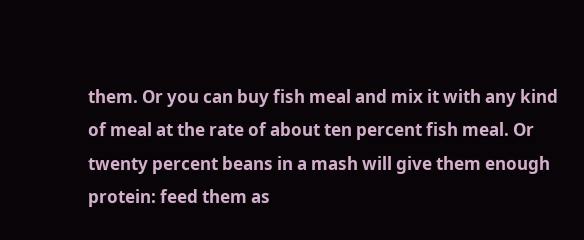them. Or you can buy fish meal and mix it with any kind
of meal at the rate of about ten percent fish meal. Or
twenty percent beans in a mash will give them enough
protein: feed them as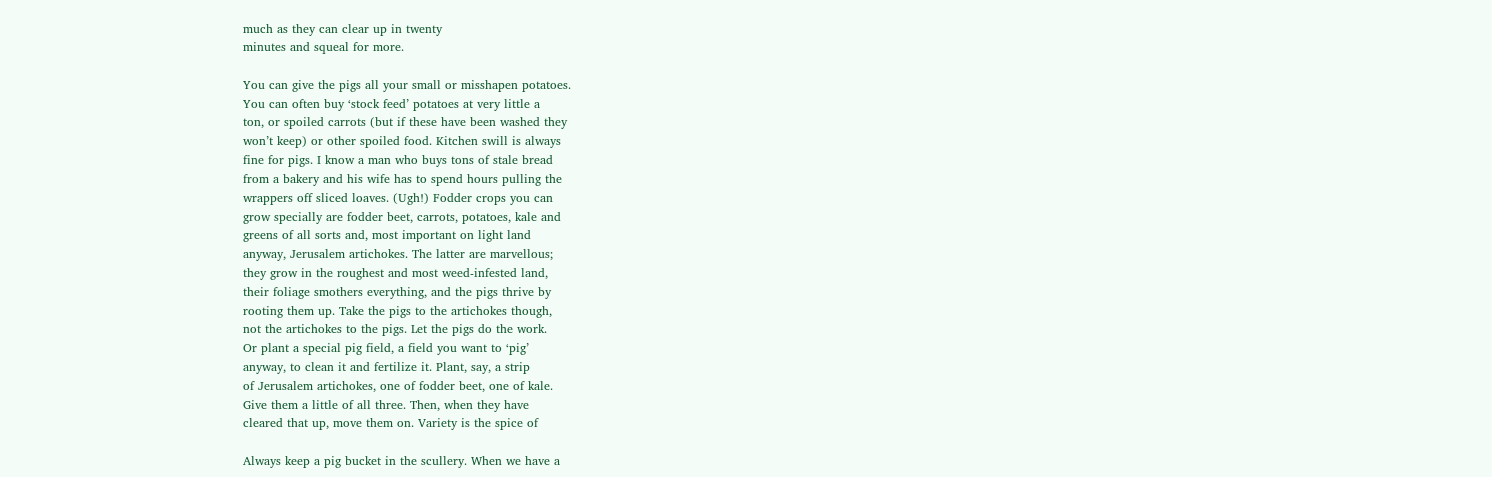much as they can clear up in twenty
minutes and squeal for more.

You can give the pigs all your small or misshapen potatoes.
You can often buy ‘stock feed’ potatoes at very little a
ton, or spoiled carrots (but if these have been washed they
won’t keep) or other spoiled food. Kitchen swill is always
fine for pigs. I know a man who buys tons of stale bread
from a bakery and his wife has to spend hours pulling the
wrappers off sliced loaves. (Ugh!) Fodder crops you can
grow specially are fodder beet, carrots, potatoes, kale and
greens of all sorts and, most important on light land
anyway, Jerusalem artichokes. The latter are marvellous;
they grow in the roughest and most weed-infested land,
their foliage smothers everything, and the pigs thrive by
rooting them up. Take the pigs to the artichokes though,
not the artichokes to the pigs. Let the pigs do the work.
Or plant a special pig field, a field you want to ‘pig’
anyway, to clean it and fertilize it. Plant, say, a strip
of Jerusalem artichokes, one of fodder beet, one of kale.
Give them a little of all three. Then, when they have
cleared that up, move them on. Variety is the spice of

Always keep a pig bucket in the scullery. When we have a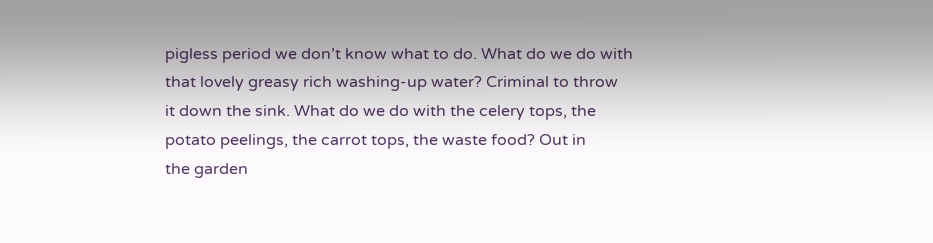pigless period we don’t know what to do. What do we do with
that lovely greasy rich washing-up water? Criminal to throw
it down the sink. What do we do with the celery tops, the
potato peelings, the carrot tops, the waste food? Out in
the garden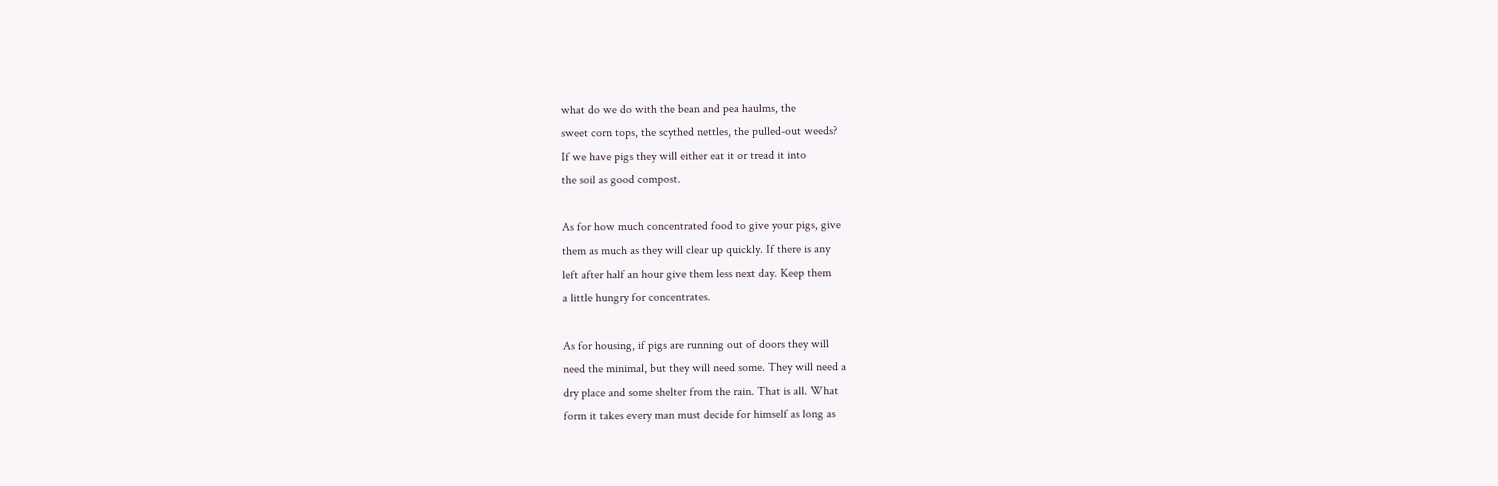what do we do with the bean and pea haulms, the
sweet corn tops, the scythed nettles, the pulled-out weeds?
If we have pigs they will either eat it or tread it into
the soil as good compost.

As for how much concentrated food to give your pigs, give
them as much as they will clear up quickly. If there is any
left after half an hour give them less next day. Keep them
a little hungry for concentrates.

As for housing, if pigs are running out of doors they will
need the minimal, but they will need some. They will need a
dry place and some shelter from the rain. That is all. What
form it takes every man must decide for himself as long as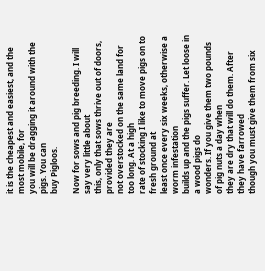it is the cheapest and easiest, and the most mobile, for
you will be dragging it around with the pigs. You can
buy Pigloos.

Now for sows and pig breeding. I will say very little about
this, only that sows thrive out of doors, provided they are
not overstocked on the same land for too long. At a high
rate of stocking I like to move pigs on to fresh ground at
least once every six weeks, otherwise a worm infestation
builds up and the pigs suffer. Let loose in a wood pigs do
wonders. If you give them two pounds of pig nuts a day when
they are dry that will do them. After they have farrowed
though you must give them from six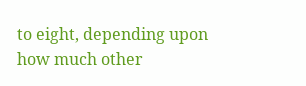to eight, depending upon
how much other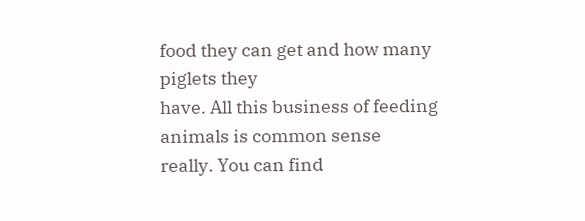food they can get and how many piglets they
have. All this business of feeding animals is common sense
really. You can find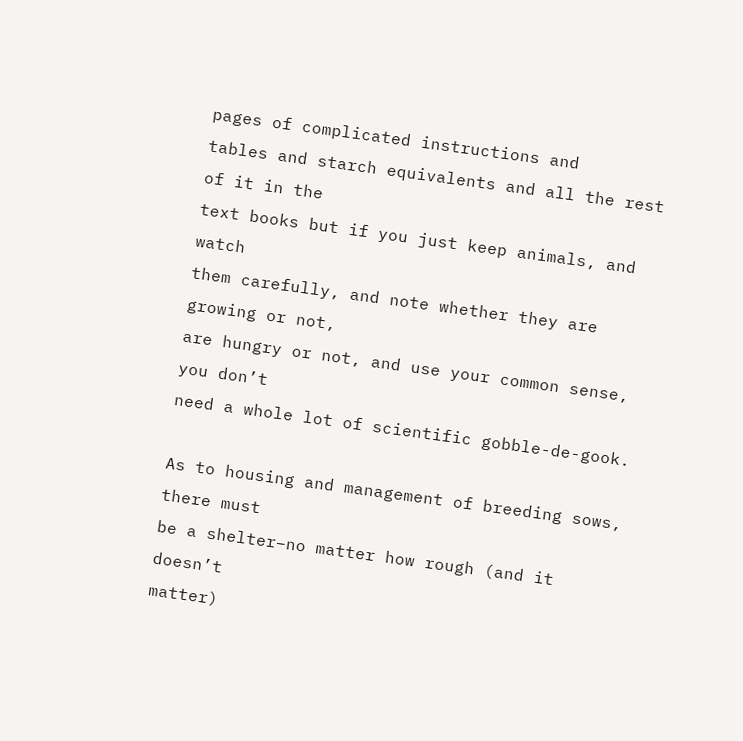pages of complicated instructions and
tables and starch equivalents and all the rest of it in the
text books but if you just keep animals, and watch
them carefully, and note whether they are growing or not,
are hungry or not, and use your common sense, you don’t
need a whole lot of scientific gobble-de-gook.

As to housing and management of breeding sows, there must
be a shelter–no matter how rough (and it doesn’t
matter)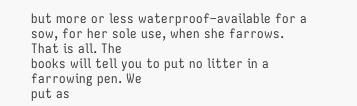but more or less waterproof–available for a
sow, for her sole use, when she farrows. That is all. The
books will tell you to put no litter in a farrowing pen. We
put as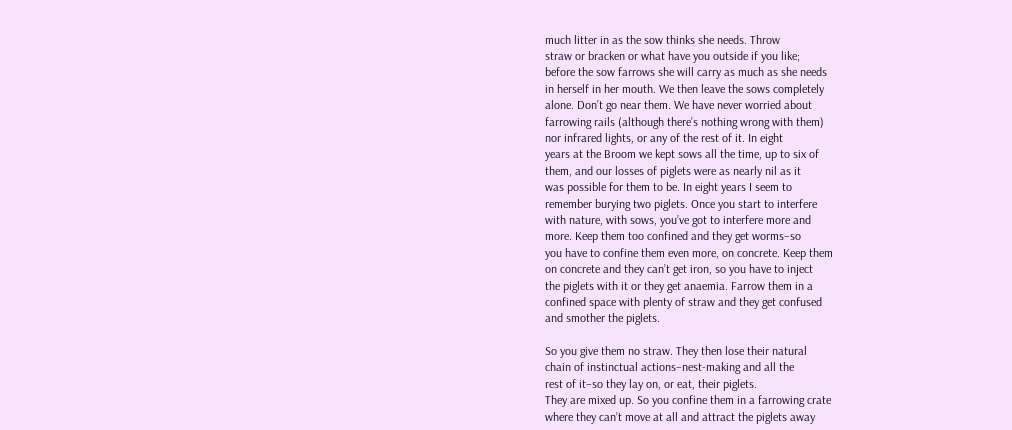much litter in as the sow thinks she needs. Throw
straw or bracken or what have you outside if you like;
before the sow farrows she will carry as much as she needs
in herself in her mouth. We then leave the sows completely
alone. Don’t go near them. We have never worried about
farrowing rails (although there’s nothing wrong with them)
nor infrared lights, or any of the rest of it. In eight
years at the Broom we kept sows all the time, up to six of
them, and our losses of piglets were as nearly nil as it
was possible for them to be. In eight years I seem to
remember burying two piglets. Once you start to interfere
with nature, with sows, you’ve got to interfere more and
more. Keep them too confined and they get worms–so
you have to confine them even more, on concrete. Keep them
on concrete and they can’t get iron, so you have to inject
the piglets with it or they get anaemia. Farrow them in a
confined space with plenty of straw and they get confused
and smother the piglets.

So you give them no straw. They then lose their natural
chain of instinctual actions–nest-making and all the
rest of it–so they lay on, or eat, their piglets.
They are mixed up. So you confine them in a farrowing crate
where they can’t move at all and attract the piglets away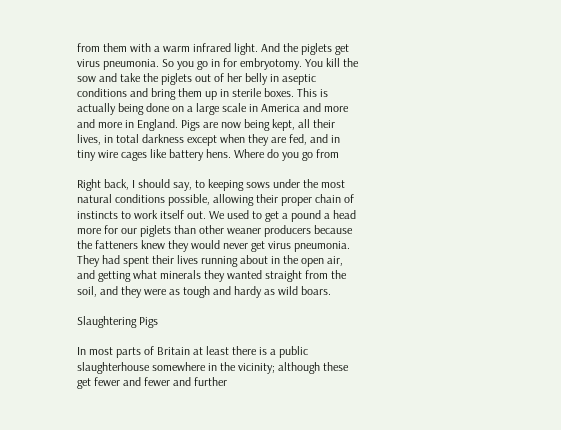from them with a warm infrared light. And the piglets get
virus pneumonia. So you go in for embryotomy. You kill the
sow and take the piglets out of her belly in aseptic
conditions and bring them up in sterile boxes. This is
actually being done on a large scale in America and more
and more in England. Pigs are now being kept, all their
lives, in total darkness except when they are fed, and in
tiny wire cages like battery hens. Where do you go from

Right back, I should say, to keeping sows under the most
natural conditions possible, allowing their proper chain of
instincts to work itself out. We used to get a pound a head
more for our piglets than other weaner producers because
the fatteners knew they would never get virus pneumonia.
They had spent their lives running about in the open air,
and getting what minerals they wanted straight from the
soil, and they were as tough and hardy as wild boars.

Slaughtering Pigs

In most parts of Britain at least there is a public
slaughterhouse somewhere in the vicinity; although these
get fewer and fewer and further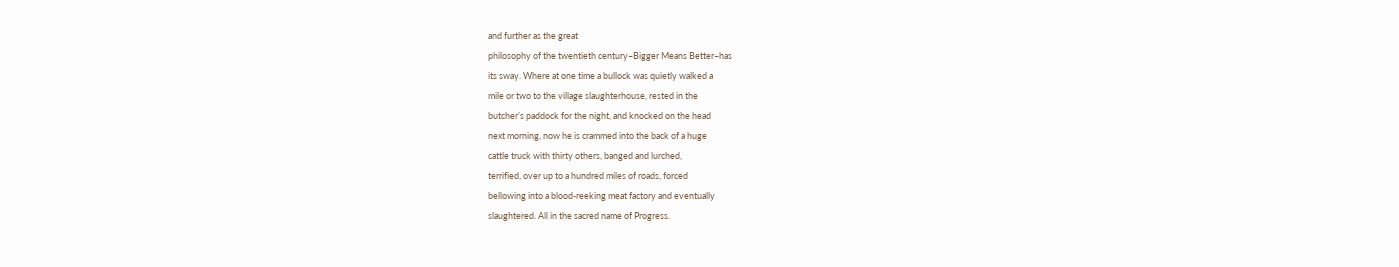and further as the great
philosophy of the twentieth century–Bigger Means Better–has
its sway. Where at one time a bullock was quietly walked a
mile or two to the village slaughterhouse, rested in the
butcher’s paddock for the night, and knocked on the head
next morning, now he is crammed into the back of a huge
cattle truck with thirty others, banged and lurched,
terrified, over up to a hundred miles of roads, forced
bellowing into a blood-reeking meat factory and eventually
slaughtered. All in the sacred name of Progress.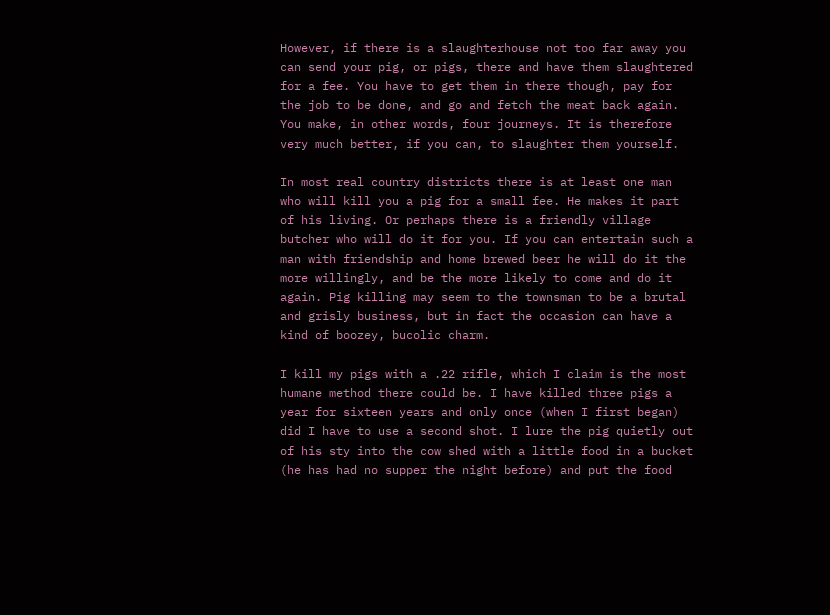However, if there is a slaughterhouse not too far away you
can send your pig, or pigs, there and have them slaughtered
for a fee. You have to get them in there though, pay for
the job to be done, and go and fetch the meat back again.
You make, in other words, four journeys. It is therefore
very much better, if you can, to slaughter them yourself.

In most real country districts there is at least one man
who will kill you a pig for a small fee. He makes it part
of his living. Or perhaps there is a friendly village
butcher who will do it for you. If you can entertain such a
man with friendship and home brewed beer he will do it the
more willingly, and be the more likely to come and do it
again. Pig killing may seem to the townsman to be a brutal
and grisly business, but in fact the occasion can have a
kind of boozey, bucolic charm.

I kill my pigs with a .22 rifle, which I claim is the most
humane method there could be. I have killed three pigs a
year for sixteen years and only once (when I first began)
did I have to use a second shot. I lure the pig quietly out
of his sty into the cow shed with a little food in a bucket
(he has had no supper the night before) and put the food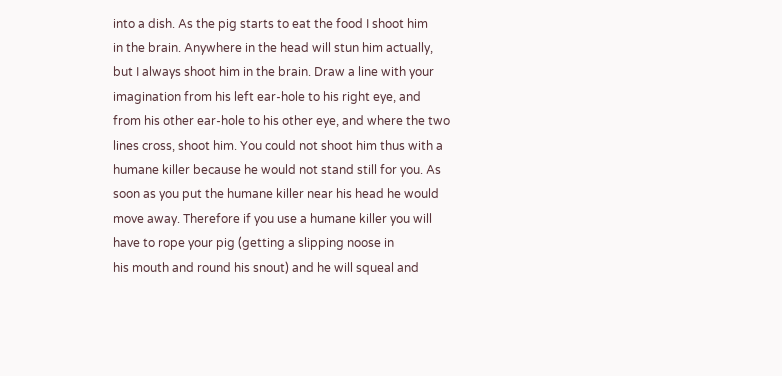into a dish. As the pig starts to eat the food I shoot him
in the brain. Anywhere in the head will stun him actually,
but I always shoot him in the brain. Draw a line with your
imagination from his left ear-hole to his right eye, and
from his other ear-hole to his other eye, and where the two
lines cross, shoot him. You could not shoot him thus with a
humane killer because he would not stand still for you. As
soon as you put the humane killer near his head he would
move away. Therefore if you use a humane killer you will
have to rope your pig (getting a slipping noose in
his mouth and round his snout) and he will squeal and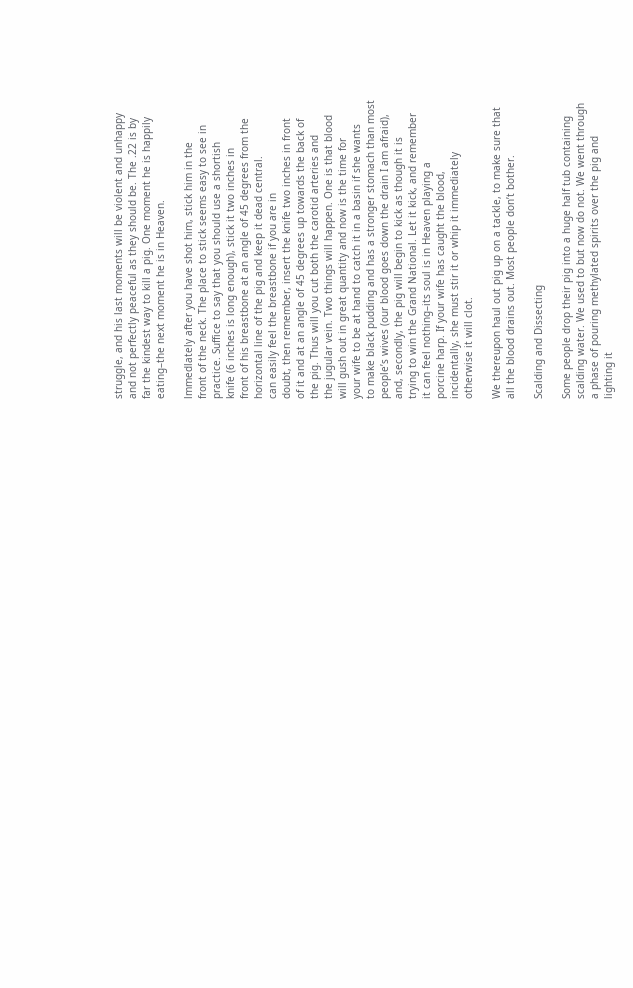struggle, and his last moments will be violent and unhappy
and not perfectly peaceful as they should be. The .22 is by
far the kindest way to kill a pig. One moment he is happily
eating–the next moment he is in Heaven.

lmmedlately after you have shot him, stick him in the
front of the neck. The place to stick seems easy to see in
practice. Suffice to say that you should use a shortish
knife (6 inches is long enough), stick it two inches in
front of his breastbone at an angle of 45 degrees from the
horizontal line of the pig and keep it dead central.
can easily feel the breastbone if you are in
doubt, then remember, insert the knife two inches in front
of it and at an angle of 45 degrees up towards the back of
the pig. Thus will you cut both the carotid arteries and
the jugular vein. Two things will happen. One is that blood
will gush out in great quantity and now is the time for
your wife to be at hand to catch it in a basin if she wants
to make black pudding and has a stronger stomach than most
people’s wives (our blood goes down the drain I am afraid),
and, secondly, the pig will begin to kick as though it is
trying to win the Grand National. Let it kick, and remember
it can feel nothing–its soul is in Heaven playing a
porcine harp. If your wife has caught the blood,
incidentally, she must stir it or whip it immediately
otherwise it will clot.

We thereupon haul out pig up on a tackle, to make sure that
all the blood drains out. Most people don’t bother.

Scalding and Dissecting

Some people drop their pig into a huge half tub containing
scalding water. We used to but now do not. We went through
a phase of pouring methylated spirits over the pig and
lighting it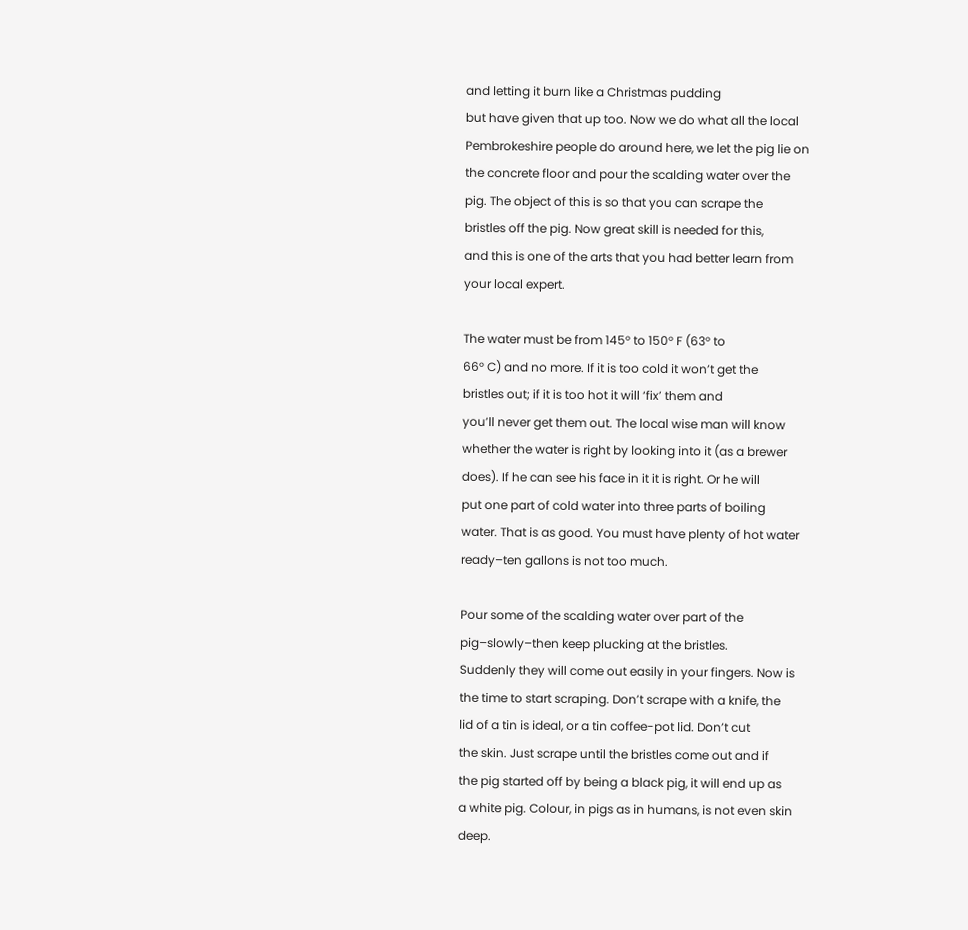and letting it burn like a Christmas pudding
but have given that up too. Now we do what all the local
Pembrokeshire people do around here, we let the pig lie on
the concrete floor and pour the scalding water over the
pig. The object of this is so that you can scrape the
bristles off the pig. Now great skill is needed for this,
and this is one of the arts that you had better learn from
your local expert.

The water must be from 145° to 150° F (63° to
66° C) and no more. If it is too cold it won’t get the
bristles out; if it is too hot it will ‘fix’ them and
you’ll never get them out. The local wise man will know
whether the water is right by looking into it (as a brewer
does). If he can see his face in it it is right. Or he will
put one part of cold water into three parts of boiling
water. That is as good. You must have plenty of hot water
ready–ten gallons is not too much.

Pour some of the scalding water over part of the
pig–slowly–then keep plucking at the bristles.
Suddenly they will come out easily in your fingers. Now is
the time to start scraping. Don’t scrape with a knife, the
lid of a tin is ideal, or a tin coffee-pot lid. Don’t cut
the skin. Just scrape until the bristles come out and if
the pig started off by being a black pig, it will end up as
a white pig. Colour, in pigs as in humans, is not even skin
deep.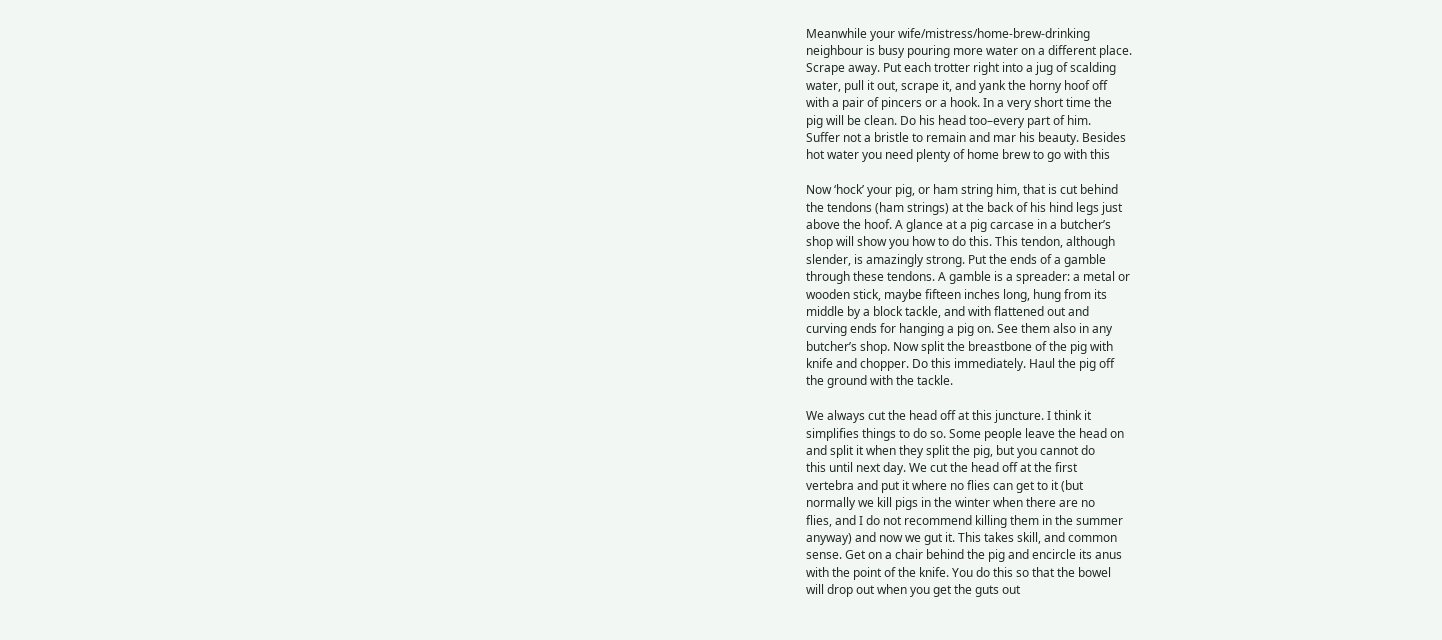Meanwhile your wife/mistress/home-brew-drinking
neighbour is busy pouring more water on a different place.
Scrape away. Put each trotter right into a jug of scalding
water, pull it out, scrape it, and yank the horny hoof off
with a pair of pincers or a hook. In a very short time the
pig will be clean. Do his head too–every part of him.
Suffer not a bristle to remain and mar his beauty. Besides
hot water you need plenty of home brew to go with this

Now ‘hock’ your pig, or ham string him, that is cut behind
the tendons (ham strings) at the back of his hind legs just
above the hoof. A glance at a pig carcase in a butcher’s
shop will show you how to do this. This tendon, although
slender, is amazingly strong. Put the ends of a gamble
through these tendons. A gamble is a spreader: a metal or
wooden stick, maybe fifteen inches long, hung from its
middle by a block tackle, and with flattened out and
curving ends for hanging a pig on. See them also in any
butcher’s shop. Now split the breastbone of the pig with
knife and chopper. Do this immediately. Haul the pig off
the ground with the tackle.

We always cut the head off at this juncture. I think it
simplifies things to do so. Some people leave the head on
and split it when they split the pig, but you cannot do
this until next day. We cut the head off at the first
vertebra and put it where no flies can get to it (but
normally we kill pigs in the winter when there are no
flies, and I do not recommend killing them in the summer
anyway) and now we gut it. This takes skill, and common
sense. Get on a chair behind the pig and encircle its anus
with the point of the knife. You do this so that the bowel
will drop out when you get the guts out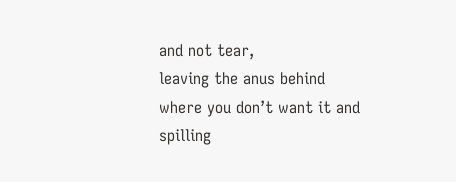and not tear,
leaving the anus behind where you don’t want it and
spilling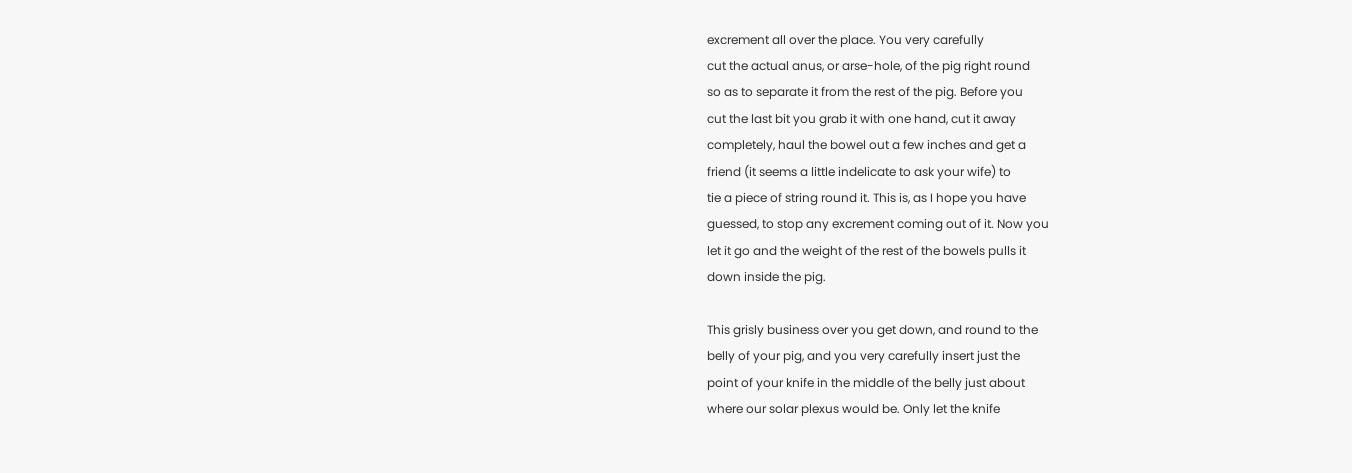excrement all over the place. You very carefully
cut the actual anus, or arse-hole, of the pig right round
so as to separate it from the rest of the pig. Before you
cut the last bit you grab it with one hand, cut it away
completely, haul the bowel out a few inches and get a
friend (it seems a little indelicate to ask your wife) to
tie a piece of string round it. This is, as I hope you have
guessed, to stop any excrement coming out of it. Now you
let it go and the weight of the rest of the bowels pulls it
down inside the pig.

This grisly business over you get down, and round to the
belly of your pig, and you very carefully insert just the
point of your knife in the middle of the belly just about
where our solar plexus would be. Only let the knife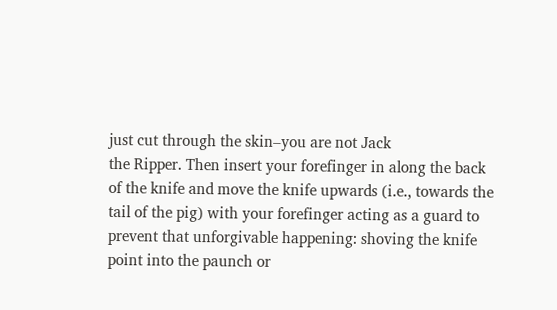just cut through the skin–you are not Jack
the Ripper. Then insert your forefinger in along the back
of the knife and move the knife upwards (i.e., towards the
tail of the pig) with your forefinger acting as a guard to
prevent that unforgivable happening: shoving the knife
point into the paunch or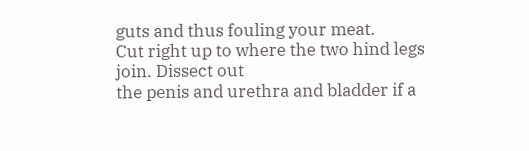guts and thus fouling your meat.
Cut right up to where the two hind legs join. Dissect out
the penis and urethra and bladder if a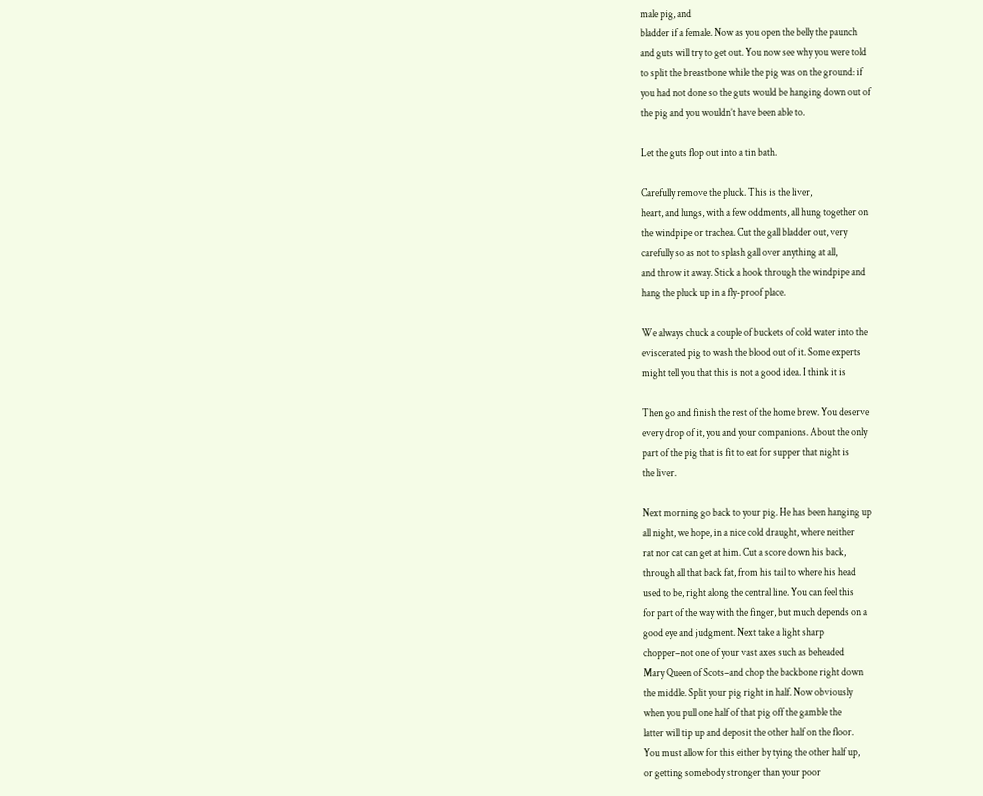male pig, and
bladder if a female. Now as you open the belly the paunch
and guts will try to get out. You now see why you were told
to split the breastbone while the pig was on the ground: if
you had not done so the guts would be hanging down out of
the pig and you wouldn’t have been able to.

Let the guts flop out into a tin bath.

Carefully remove the pluck. This is the liver,
heart, and lungs, with a few oddments, all hung together on
the windpipe or trachea. Cut the gall bladder out, very
carefully so as not to splash gall over anything at all,
and throw it away. Stick a hook through the windpipe and
hang the pluck up in a fly-proof place.

We always chuck a couple of buckets of cold water into the
eviscerated pig to wash the blood out of it. Some experts
might tell you that this is not a good idea. I think it is

Then go and finish the rest of the home brew. You deserve
every drop of it, you and your companions. About the only
part of the pig that is fit to eat for supper that night is
the liver.

Next morning go back to your pig. He has been hanging up
all night, we hope, in a nice cold draught, where neither
rat nor cat can get at him. Cut a score down his back,
through all that back fat, from his tail to where his head
used to be, right along the central line. You can feel this
for part of the way with the finger, but much depends on a
good eye and judgment. Next take a light sharp
chopper–not one of your vast axes such as beheaded
Mary Queen of Scots–and chop the backbone right down
the middle. Split your pig right in half. Now obviously
when you pull one half of that pig off the gamble the
latter will tip up and deposit the other half on the floor.
You must allow for this either by tying the other half up,
or getting somebody stronger than your poor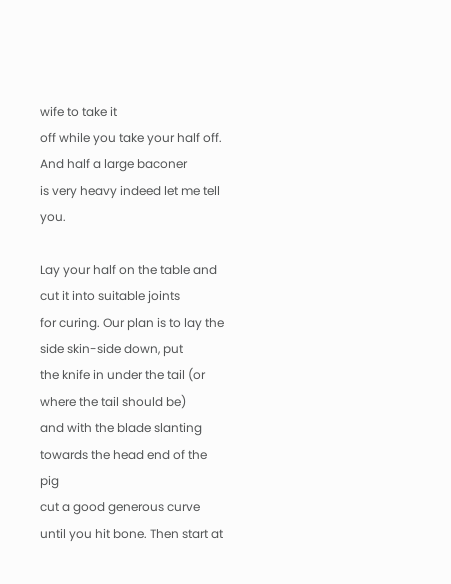wife to take it
off while you take your half off. And half a large baconer
is very heavy indeed let me tell you.

Lay your half on the table and cut it into suitable joints
for curing. Our plan is to lay the side skin-side down, put
the knife in under the tail (or where the tail should be)
and with the blade slanting towards the head end of the pig
cut a good generous curve until you hit bone. Then start at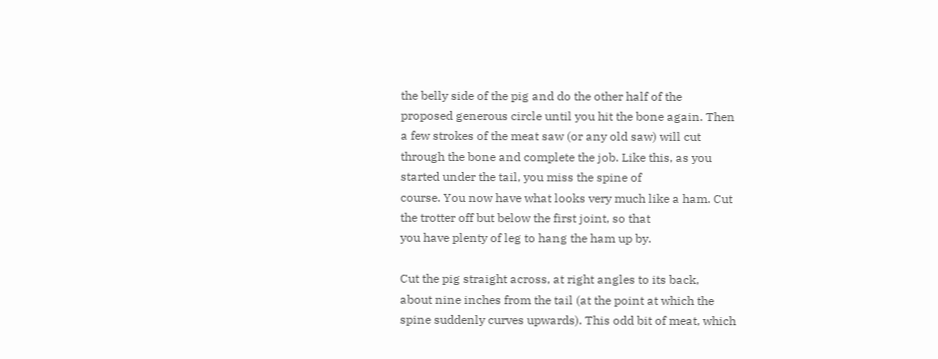the belly side of the pig and do the other half of the
proposed generous circle until you hit the bone again. Then
a few strokes of the meat saw (or any old saw) will cut
through the bone and complete the job. Like this, as you
started under the tail, you miss the spine of
course. You now have what looks very much like a ham. Cut
the trotter off but below the first joint, so that
you have plenty of leg to hang the ham up by.

Cut the pig straight across, at right angles to its back,
about nine inches from the tail (at the point at which the
spine suddenly curves upwards). This odd bit of meat, which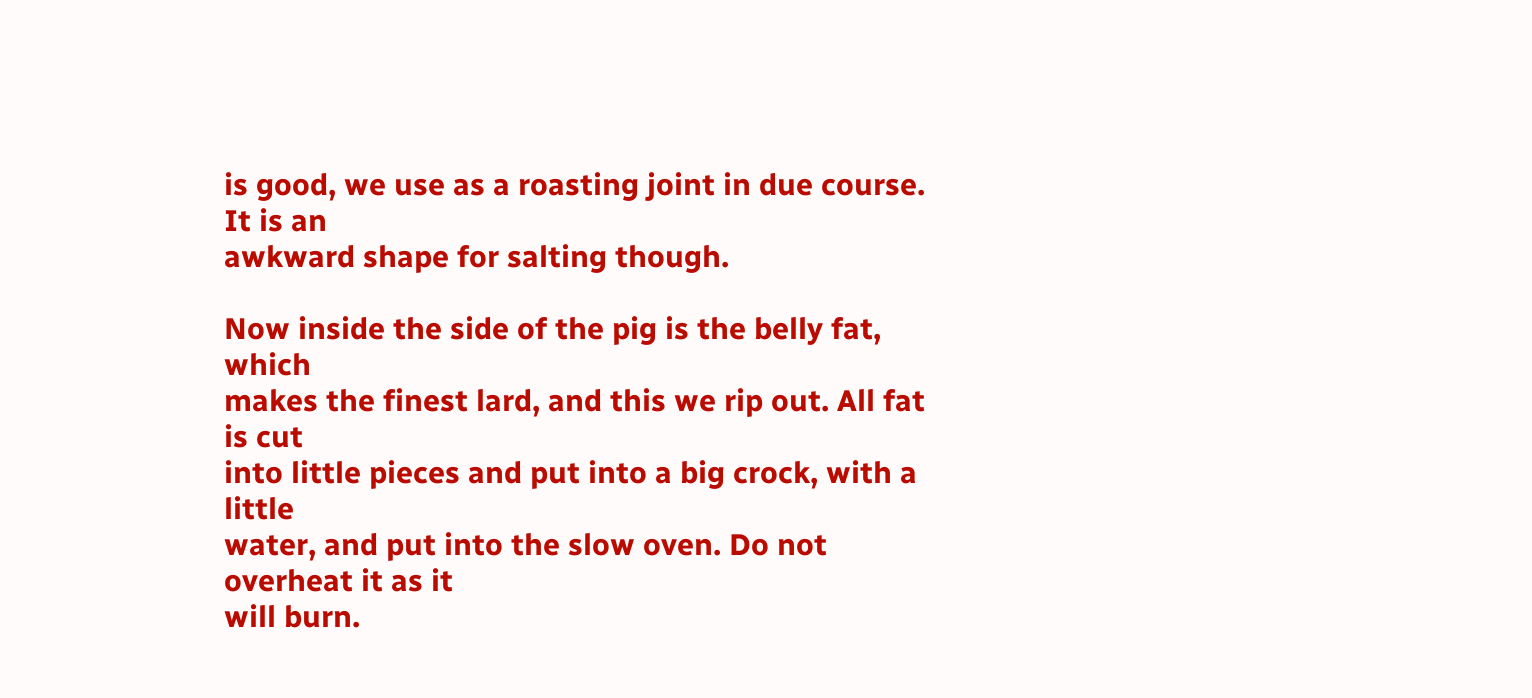is good, we use as a roasting joint in due course. It is an
awkward shape for salting though.

Now inside the side of the pig is the belly fat, which
makes the finest lard, and this we rip out. All fat is cut
into little pieces and put into a big crock, with a little
water, and put into the slow oven. Do not overheat it as it
will burn.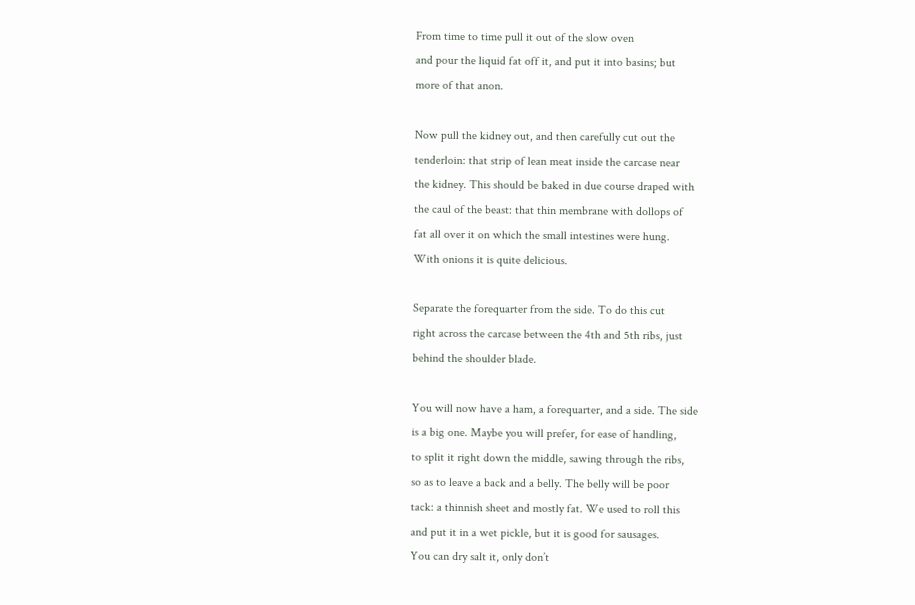From time to time pull it out of the slow oven
and pour the liquid fat off it, and put it into basins; but
more of that anon.

Now pull the kidney out, and then carefully cut out the
tenderloin: that strip of lean meat inside the carcase near
the kidney. This should be baked in due course draped with
the caul of the beast: that thin membrane with dollops of
fat all over it on which the small intestines were hung.
With onions it is quite delicious.

Separate the forequarter from the side. To do this cut
right across the carcase between the 4th and 5th ribs, just
behind the shoulder blade.

You will now have a ham, a forequarter, and a side. The side
is a big one. Maybe you will prefer, for ease of handling,
to split it right down the middle, sawing through the ribs,
so as to leave a back and a belly. The belly will be poor
tack: a thinnish sheet and mostly fat. We used to roll this
and put it in a wet pickle, but it is good for sausages.
You can dry salt it, only don’t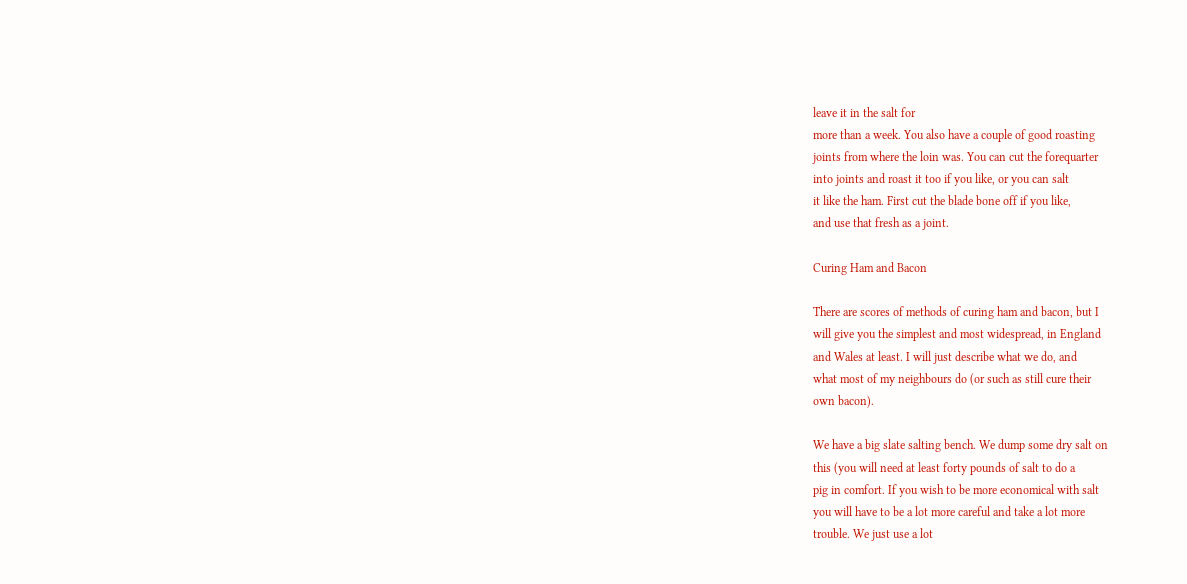leave it in the salt for
more than a week. You also have a couple of good roasting
joints from where the loin was. You can cut the forequarter
into joints and roast it too if you like, or you can salt
it like the ham. First cut the blade bone off if you like,
and use that fresh as a joint.

Curing Ham and Bacon

There are scores of methods of curing ham and bacon, but I
will give you the simplest and most widespread, in England
and Wales at least. I will just describe what we do, and
what most of my neighbours do (or such as still cure their
own bacon).

We have a big slate salting bench. We dump some dry salt on
this (you will need at least forty pounds of salt to do a
pig in comfort. If you wish to be more economical with salt
you will have to be a lot more careful and take a lot more
trouble. We just use a lot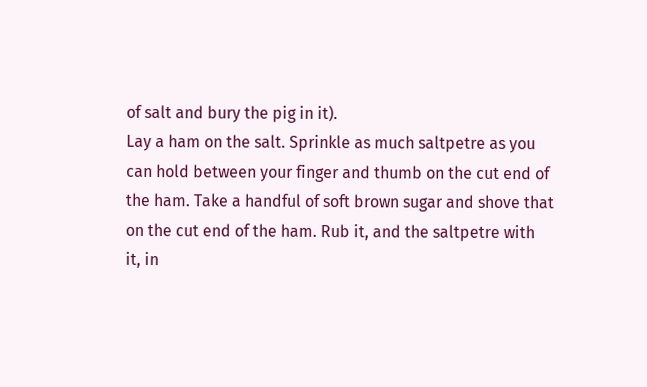of salt and bury the pig in it).
Lay a ham on the salt. Sprinkle as much saltpetre as you
can hold between your finger and thumb on the cut end of
the ham. Take a handful of soft brown sugar and shove that
on the cut end of the ham. Rub it, and the saltpetre with
it, in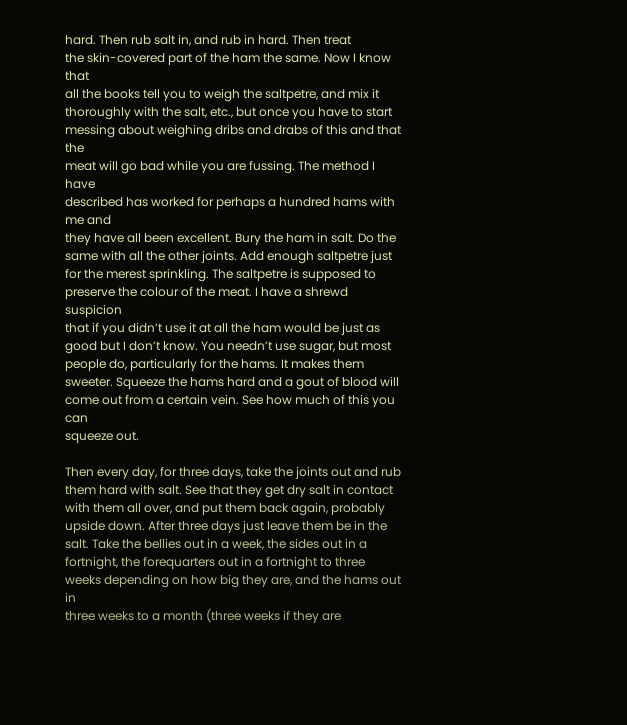hard. Then rub salt in, and rub in hard. Then treat
the skin-covered part of the ham the same. Now I know that
all the books tell you to weigh the saltpetre, and mix it
thoroughly with the salt, etc., but once you have to start
messing about weighing dribs and drabs of this and that the
meat will go bad while you are fussing. The method I have
described has worked for perhaps a hundred hams with me and
they have all been excellent. Bury the ham in salt. Do the
same with all the other joints. Add enough saltpetre just
for the merest sprinkling. The saltpetre is supposed to
preserve the colour of the meat. I have a shrewd suspicion
that if you didn’t use it at all the ham would be just as
good but I don’t know. You needn’t use sugar, but most
people do, particularly for the hams. It makes them
sweeter. Squeeze the hams hard and a gout of blood will
come out from a certain vein. See how much of this you can
squeeze out.

Then every day, for three days, take the joints out and rub
them hard with salt. See that they get dry salt in contact
with them all over, and put them back again, probably
upside down. After three days just leave them be in the
salt. Take the bellies out in a week, the sides out in a
fortnight, the forequarters out in a fortnight to three
weeks depending on how big they are, and the hams out in
three weeks to a month (three weeks if they are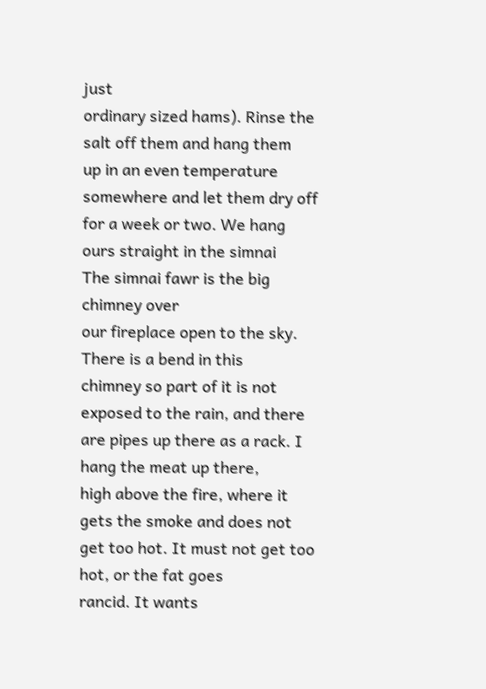just
ordinary sized hams). Rinse the salt off them and hang them
up in an even temperature somewhere and let them dry off
for a week or two. We hang ours straight in the simnai
The simnai fawr is the big chimney over
our fireplace open to the sky. There is a bend in this
chimney so part of it is not exposed to the rain, and there
are pipes up there as a rack. I hang the meat up there,
high above the fire, where it gets the smoke and does not
get too hot. It must not get too hot, or the fat goes
rancid. It wants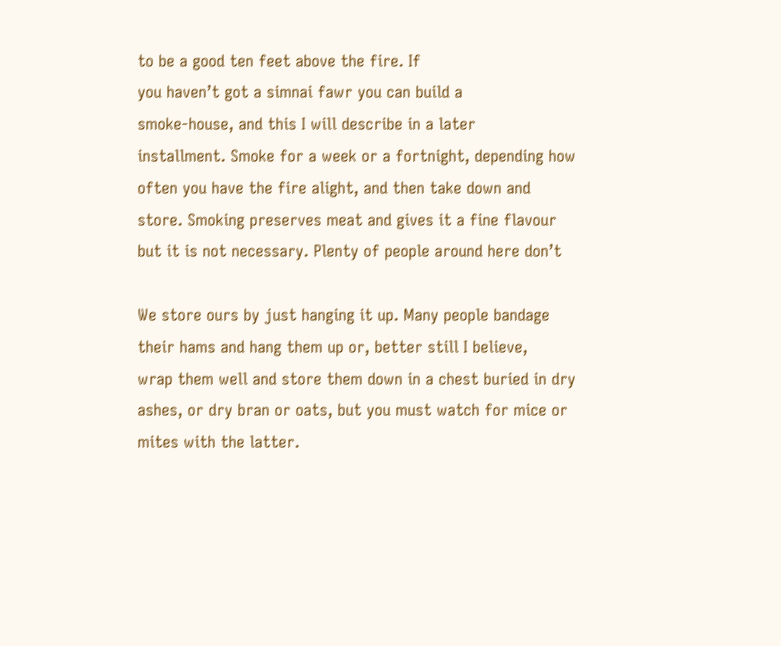to be a good ten feet above the fire. If
you haven’t got a simnai fawr you can build a
smoke-house, and this I will describe in a later
installment. Smoke for a week or a fortnight, depending how
often you have the fire alight, and then take down and
store. Smoking preserves meat and gives it a fine flavour
but it is not necessary. Plenty of people around here don’t

We store ours by just hanging it up. Many people bandage
their hams and hang them up or, better still I believe,
wrap them well and store them down in a chest buried in dry
ashes, or dry bran or oats, but you must watch for mice or
mites with the latter.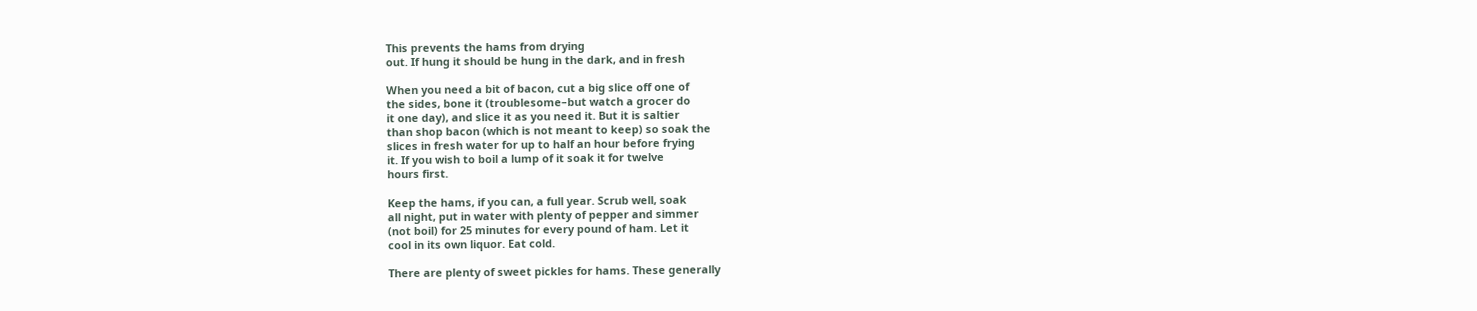This prevents the hams from drying
out. If hung it should be hung in the dark, and in fresh

When you need a bit of bacon, cut a big slice off one of
the sides, bone it (troublesome–but watch a grocer do
it one day), and slice it as you need it. But it is saltier
than shop bacon (which is not meant to keep) so soak the
slices in fresh water for up to half an hour before frying
it. If you wish to boil a lump of it soak it for twelve
hours first.

Keep the hams, if you can, a full year. Scrub well, soak
all night, put in water with plenty of pepper and simmer
(not boil) for 25 minutes for every pound of ham. Let it
cool in its own liquor. Eat cold.

There are plenty of sweet pickles for hams. These generally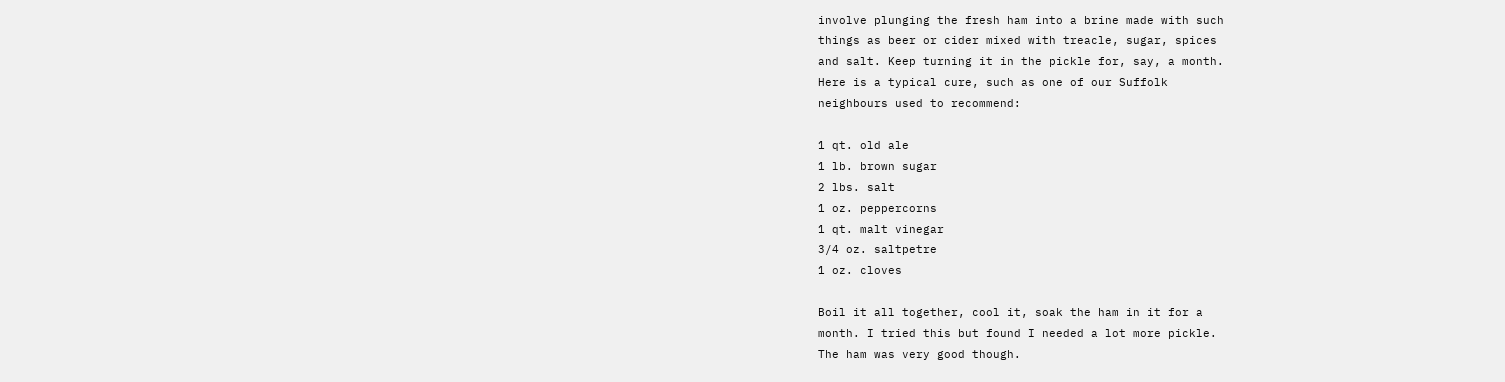involve plunging the fresh ham into a brine made with such
things as beer or cider mixed with treacle, sugar, spices
and salt. Keep turning it in the pickle for, say, a month.
Here is a typical cure, such as one of our Suffolk
neighbours used to recommend:

1 qt. old ale
1 lb. brown sugar
2 lbs. salt
1 oz. peppercorns
1 qt. malt vinegar
3/4 oz. saltpetre
1 oz. cloves

Boil it all together, cool it, soak the ham in it for a
month. I tried this but found I needed a lot more pickle.
The ham was very good though.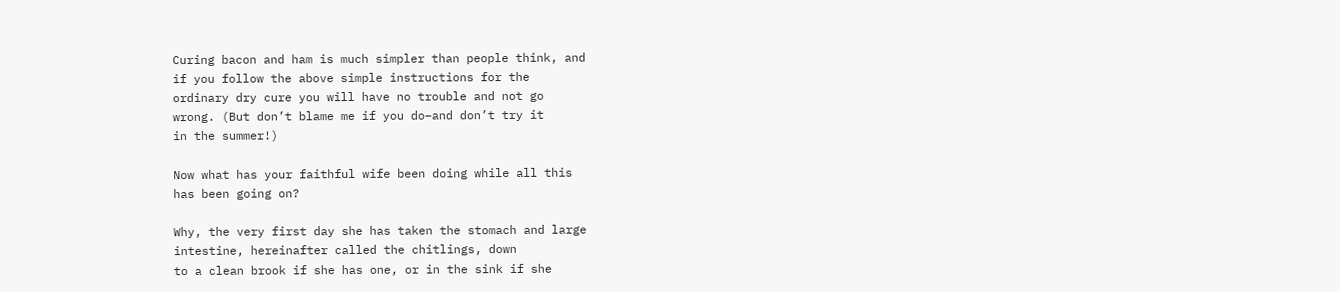Curing bacon and ham is much simpler than people think, and
if you follow the above simple instructions for the
ordinary dry cure you will have no trouble and not go
wrong. (But don’t blame me if you do–and don’t try it
in the summer!)

Now what has your faithful wife been doing while all this
has been going on?

Why, the very first day she has taken the stomach and large
intestine, hereinafter called the chitlings, down
to a clean brook if she has one, or in the sink if she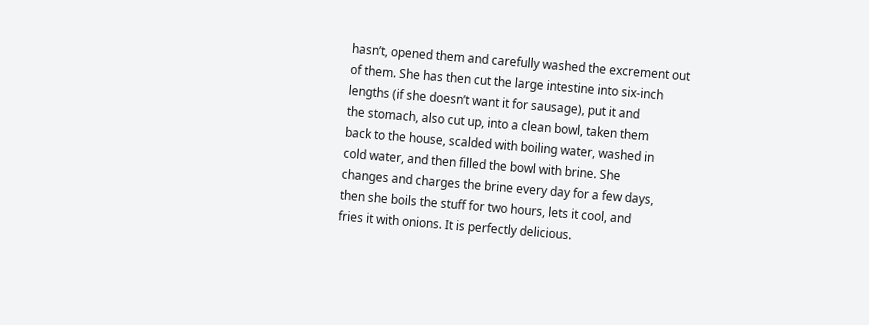hasn’t, opened them and carefully washed the excrement out
of them. She has then cut the large intestine into six-inch
lengths (if she doesn’t want it for sausage), put it and
the stomach, also cut up, into a clean bowl, taken them
back to the house, scalded with boiling water, washed in
cold water, and then filled the bowl with brine. She
changes and charges the brine every day for a few days,
then she boils the stuff for two hours, lets it cool, and
fries it with onions. It is perfectly delicious.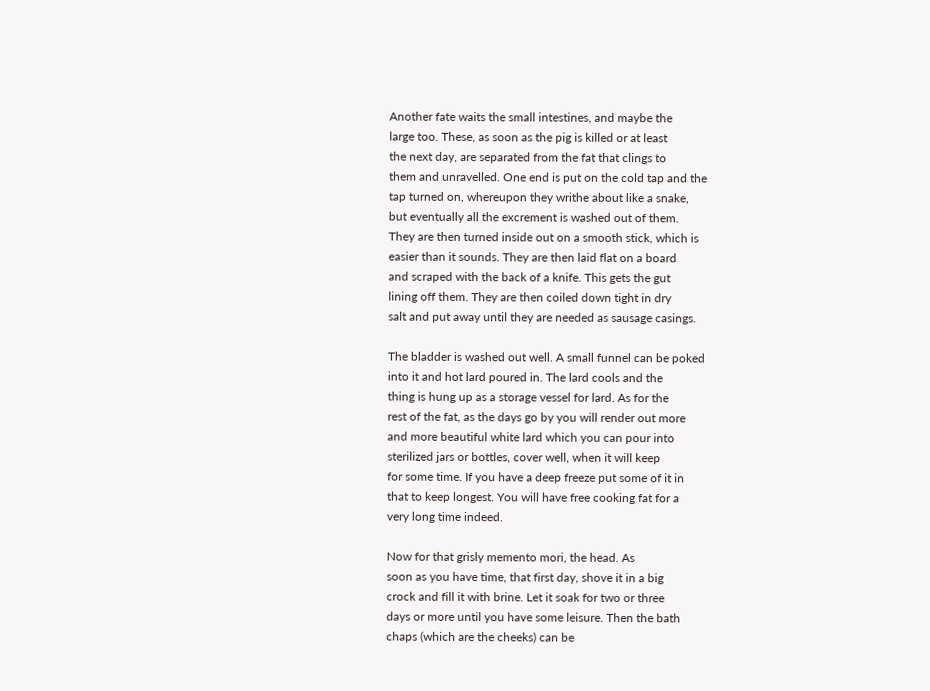Another fate waits the small intestines, and maybe the
large too. These, as soon as the pig is killed or at least
the next day, are separated from the fat that clings to
them and unravelled. One end is put on the cold tap and the
tap turned on, whereupon they writhe about like a snake,
but eventually all the excrement is washed out of them.
They are then turned inside out on a smooth stick, which is
easier than it sounds. They are then laid flat on a board
and scraped with the back of a knife. This gets the gut
lining off them. They are then coiled down tight in dry
salt and put away until they are needed as sausage casings.

The bladder is washed out well. A small funnel can be poked
into it and hot lard poured in. The lard cools and the
thing is hung up as a storage vessel for lard. As for the
rest of the fat, as the days go by you will render out more
and more beautiful white lard which you can pour into
sterilized jars or bottles, cover well, when it will keep
for some time. If you have a deep freeze put some of it in
that to keep longest. You will have free cooking fat for a
very long time indeed.

Now for that grisly memento mori, the head. As
soon as you have time, that first day, shove it in a big
crock and fill it with brine. Let it soak for two or three
days or more until you have some leisure. Then the bath
chaps (which are the cheeks) can be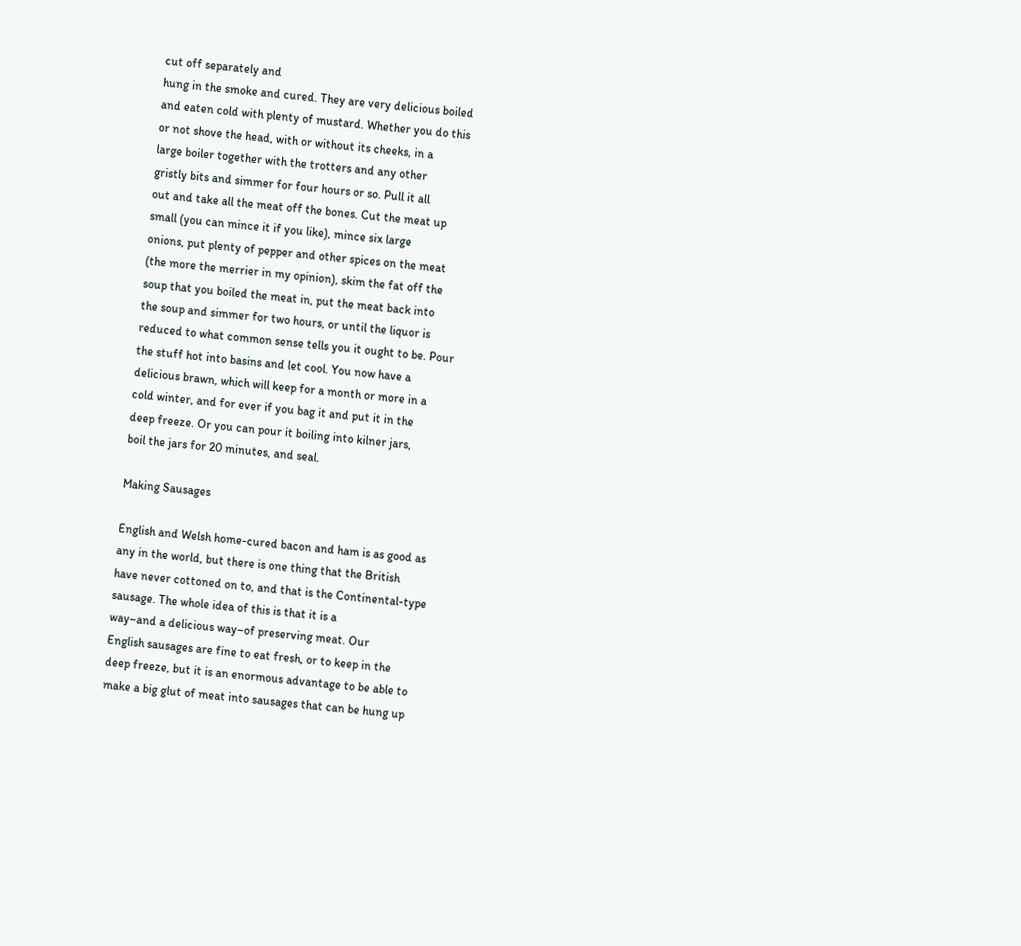cut off separately and
hung in the smoke and cured. They are very delicious boiled
and eaten cold with plenty of mustard. Whether you do this
or not shove the head, with or without its cheeks, in a
large boiler together with the trotters and any other
gristly bits and simmer for four hours or so. Pull it all
out and take all the meat off the bones. Cut the meat up
small (you can mince it if you like), mince six large
onions, put plenty of pepper and other spices on the meat
(the more the merrier in my opinion), skim the fat off the
soup that you boiled the meat in, put the meat back into
the soup and simmer for two hours, or until the liquor is
reduced to what common sense tells you it ought to be. Pour
the stuff hot into basins and let cool. You now have a
delicious brawn, which will keep for a month or more in a
cold winter, and for ever if you bag it and put it in the
deep freeze. Or you can pour it boiling into kilner jars,
boil the jars for 20 minutes, and seal.

Making Sausages

English and Welsh home-cured bacon and ham is as good as
any in the world, but there is one thing that the British
have never cottoned on to, and that is the Continental-type
sausage. The whole idea of this is that it is a
way–and a delicious way–of preserving meat. Our
English sausages are fine to eat fresh, or to keep in the
deep freeze, but it is an enormous advantage to be able to
make a big glut of meat into sausages that can be hung up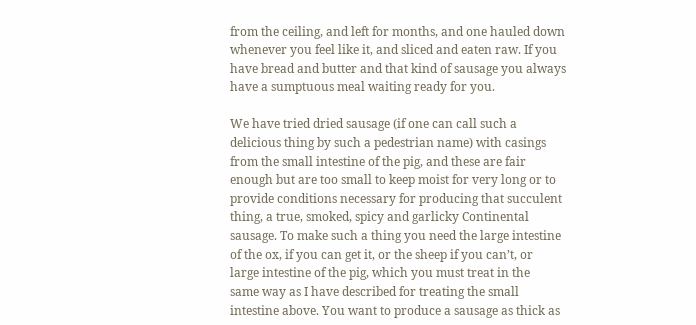from the ceiling, and left for months, and one hauled down
whenever you feel like it, and sliced and eaten raw. If you
have bread and butter and that kind of sausage you always
have a sumptuous meal waiting ready for you.

We have tried dried sausage (if one can call such a
delicious thing by such a pedestrian name) with casings
from the small intestine of the pig, and these are fair
enough but are too small to keep moist for very long or to
provide conditions necessary for producing that succulent
thing, a true, smoked, spicy and garlicky Continental
sausage. To make such a thing you need the large intestine
of the ox, if you can get it, or the sheep if you can’t, or
large intestine of the pig, which you must treat in the
same way as I have described for treating the small
intestine above. You want to produce a sausage as thick as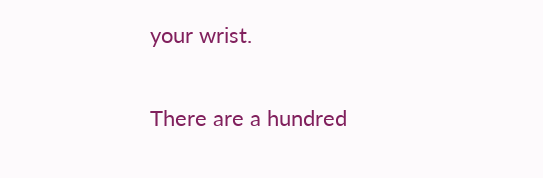your wrist.

There are a hundred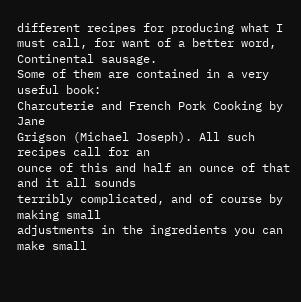different recipes for producing what I
must call, for want of a better word, Continental sausage.
Some of them are contained in a very useful book:
Charcuterie and French Pork Cooking by Jane
Grigson (Michael Joseph). All such recipes call for an
ounce of this and half an ounce of that and it all sounds
terribly complicated, and of course by making small
adjustments in the ingredients you can make small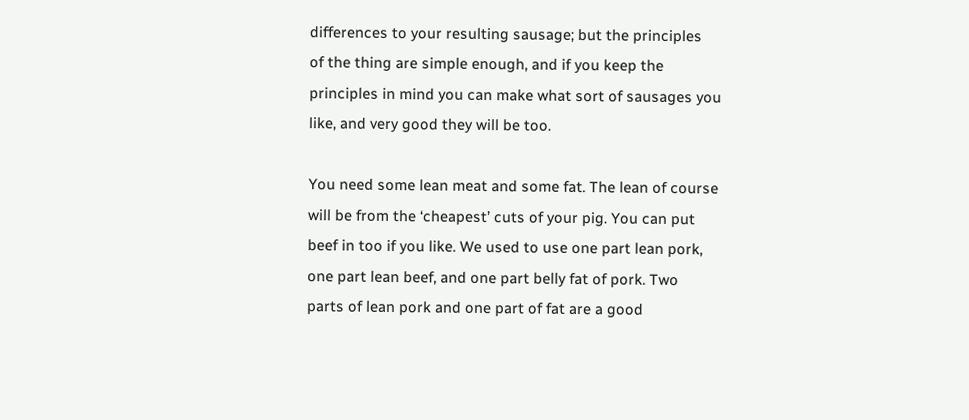differences to your resulting sausage; but the principles
of the thing are simple enough, and if you keep the
principles in mind you can make what sort of sausages you
like, and very good they will be too.

You need some lean meat and some fat. The lean of course
will be from the ‘cheapest’ cuts of your pig. You can put
beef in too if you like. We used to use one part lean pork,
one part lean beef, and one part belly fat of pork. Two
parts of lean pork and one part of fat are a good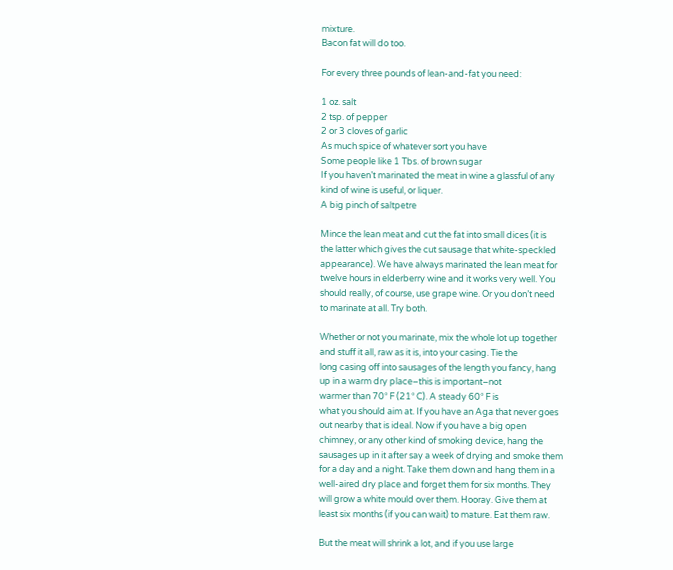mixture.
Bacon fat will do too.

For every three pounds of lean-and-fat you need:

1 oz. salt
2 tsp. of pepper
2 or 3 cloves of garlic
As much spice of whatever sort you have
Some people like 1 Tbs. of brown sugar
If you haven’t marinated the meat in wine a glassful of any
kind of wine is useful, or liquer.
A big pinch of saltpetre

Mince the lean meat and cut the fat into small dices (it is
the latter which gives the cut sausage that white-speckled
appearance). We have always marinated the lean meat for
twelve hours in elderberry wine and it works very well. You
should really, of course, use grape wine. Or you don’t need
to marinate at all. Try both.

Whether or not you marinate, mix the whole lot up together
and stuff it all, raw as it is, into your casing. Tie the
long casing off into sausages of the length you fancy, hang
up in a warm dry place–this is important–not
warmer than 70° F (21° C). A steady 60° F is
what you should aim at. If you have an Aga that never goes
out nearby that is ideal. Now if you have a big open
chimney, or any other kind of smoking device, hang the
sausages up in it after say a week of drying and smoke them
for a day and a night. Take them down and hang them in a
well-aired dry place and forget them for six months. They
will grow a white mould over them. Hooray. Give them at
least six months (if you can wait) to mature. Eat them raw.

But the meat will shrink a lot, and if you use large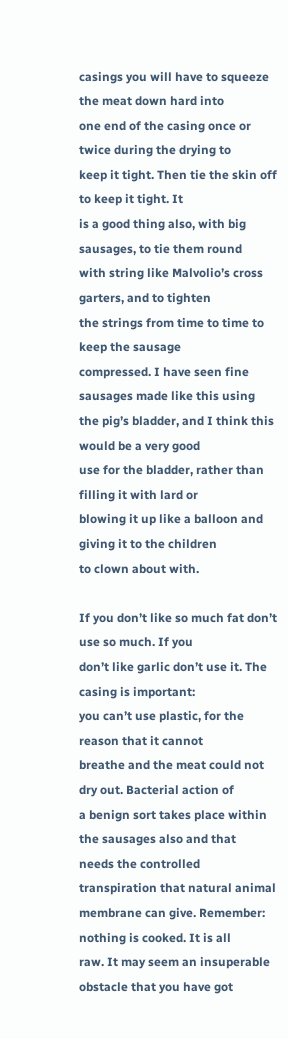casings you will have to squeeze the meat down hard into
one end of the casing once or twice during the drying to
keep it tight. Then tie the skin off to keep it tight. It
is a good thing also, with big sausages, to tie them round
with string like Malvolio’s cross garters, and to tighten
the strings from time to time to keep the sausage
compressed. I have seen fine sausages made like this using
the pig’s bladder, and I think this would be a very good
use for the bladder, rather than filling it with lard or
blowing it up like a balloon and giving it to the children
to clown about with.

If you don’t like so much fat don’t use so much. If you
don’t like garlic don’t use it. The casing is important:
you can’t use plastic, for the reason that it cannot
breathe and the meat could not dry out. Bacterial action of
a benign sort takes place within the sausages also and that
needs the controlled transpiration that natural animal
membrane can give. Remember: nothing is cooked. It is all
raw. It may seem an insuperable obstacle that you have got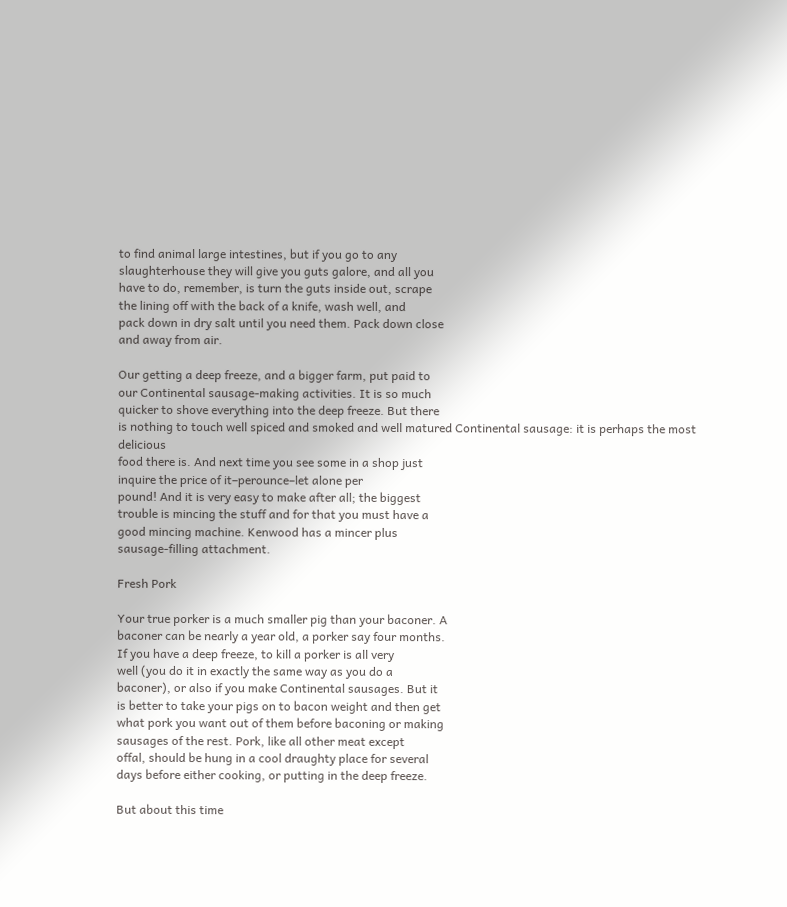to find animal large intestines, but if you go to any
slaughterhouse they will give you guts galore, and all you
have to do, remember, is turn the guts inside out, scrape
the lining off with the back of a knife, wash well, and
pack down in dry salt until you need them. Pack down close
and away from air.

Our getting a deep freeze, and a bigger farm, put paid to
our Continental sausage-making activities. It is so much
quicker to shove everything into the deep freeze. But there
is nothing to touch well spiced and smoked and well matured Continental sausage: it is perhaps the most delicious
food there is. And next time you see some in a shop just
inquire the price of it–perounce–let alone per
pound! And it is very easy to make after all; the biggest
trouble is mincing the stuff and for that you must have a
good mincing machine. Kenwood has a mincer plus
sausage-filling attachment.

Fresh Pork

Your true porker is a much smaller pig than your baconer. A
baconer can be nearly a year old, a porker say four months.
If you have a deep freeze, to kill a porker is all very
well (you do it in exactly the same way as you do a
baconer), or also if you make Continental sausages. But it
is better to take your pigs on to bacon weight and then get
what pork you want out of them before baconing or making
sausages of the rest. Pork, like all other meat except
offal, should be hung in a cool draughty place for several
days before either cooking, or putting in the deep freeze.

But about this time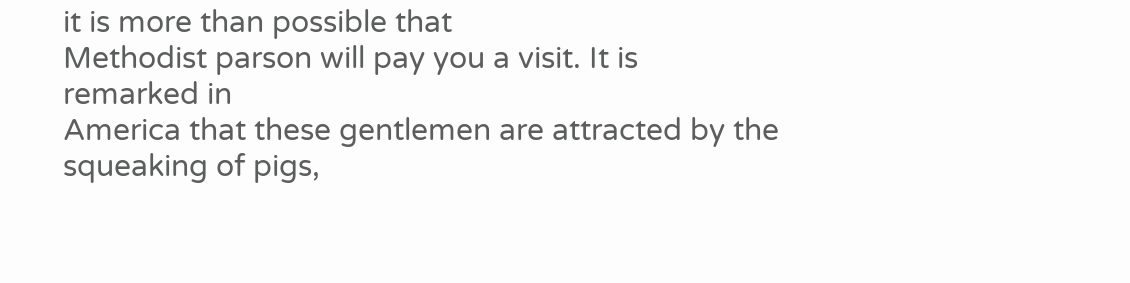it is more than possible that
Methodist parson will pay you a visit. It is
remarked in
America that these gentlemen are attracted by the squeaking of pigs,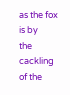as the fox is by
the cackling of the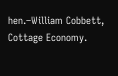hen.–William Cobbett,
Cottage Economy.